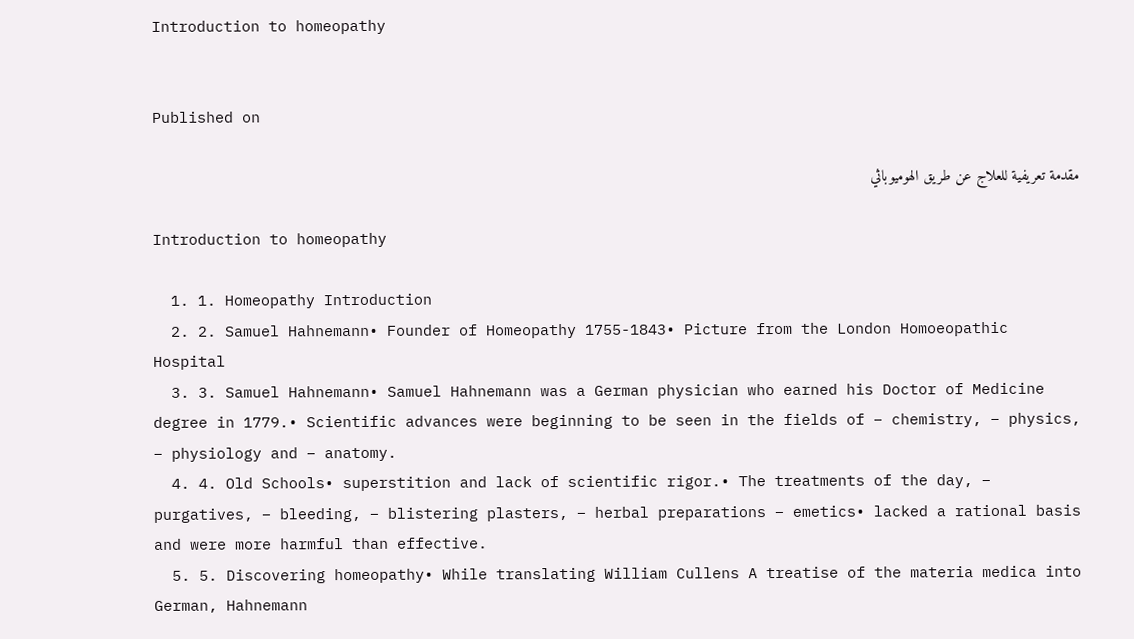Introduction to homeopathy


Published on

مقدمة تعريفية للعلاج عن طريق الهوميوباثي

Introduction to homeopathy

  1. 1. Homeopathy Introduction
  2. 2. Samuel Hahnemann• Founder of Homeopathy 1755-1843• Picture from the London Homoeopathic Hospital
  3. 3. Samuel Hahnemann• Samuel Hahnemann was a German physician who earned his Doctor of Medicine degree in 1779.• Scientific advances were beginning to be seen in the fields of – chemistry, – physics, – physiology and – anatomy.
  4. 4. Old Schools• superstition and lack of scientific rigor.• The treatments of the day, – purgatives, – bleeding, – blistering plasters, – herbal preparations – emetics• lacked a rational basis and were more harmful than effective.
  5. 5. Discovering homeopathy• While translating William Cullens A treatise of the materia medica into German, Hahnemann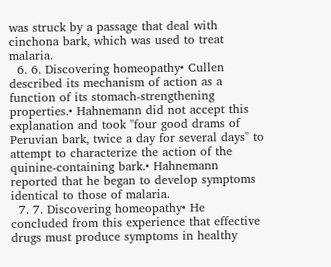was struck by a passage that deal with cinchona bark, which was used to treat malaria.
  6. 6. Discovering homeopathy• Cullen described its mechanism of action as a function of its stomach-strengthening properties.• Hahnemann did not accept this explanation and took "four good drams of Peruvian bark, twice a day for several days" to attempt to characterize the action of the quinine-containing bark.• Hahnemann reported that he began to develop symptoms identical to those of malaria.
  7. 7. Discovering homeopathy• He concluded from this experience that effective drugs must produce symptoms in healthy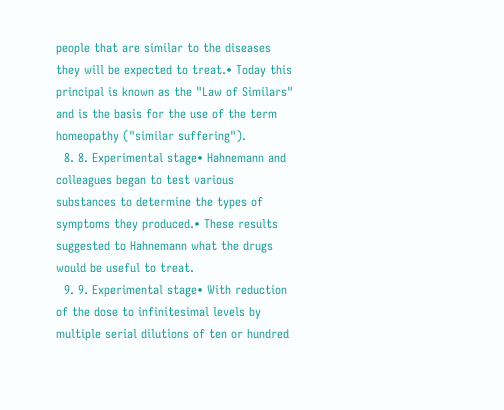people that are similar to the diseases they will be expected to treat.• Today this principal is known as the "Law of Similars" and is the basis for the use of the term homeopathy ("similar suffering").
  8. 8. Experimental stage• Hahnemann and colleagues began to test various substances to determine the types of symptoms they produced.• These results suggested to Hahnemann what the drugs would be useful to treat.
  9. 9. Experimental stage• With reduction of the dose to infinitesimal levels by multiple serial dilutions of ten or hundred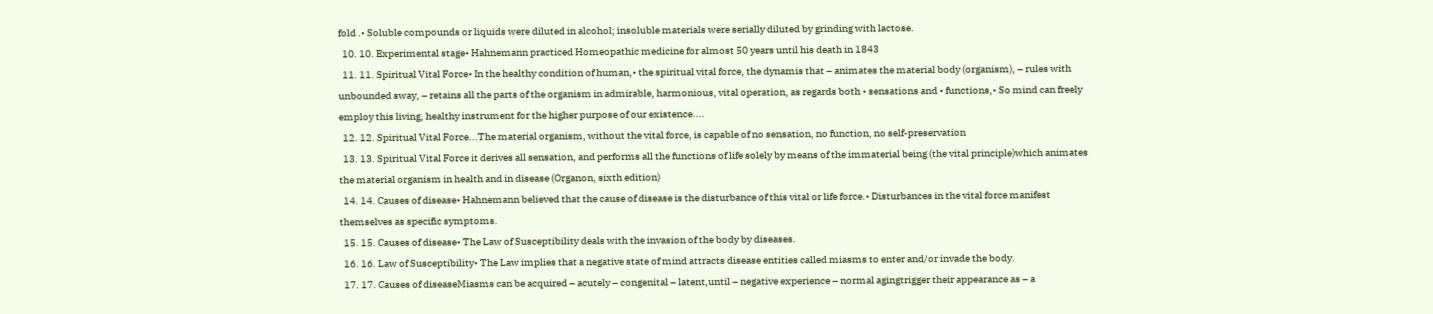fold .• Soluble compounds or liquids were diluted in alcohol; insoluble materials were serially diluted by grinding with lactose.
  10. 10. Experimental stage• Hahnemann practiced Homeopathic medicine for almost 50 years until his death in 1843
  11. 11. Spiritual Vital Force• In the healthy condition of human,• the spiritual vital force, the dynamis that – animates the material body (organism), – rules with unbounded sway, – retains all the parts of the organism in admirable, harmonious, vital operation, as regards both • sensations and • functions,• So mind can freely employ this living, healthy instrument for the higher purpose of our existence....
  12. 12. Spiritual Vital Force...The material organism, without the vital force, is capable of no sensation, no function, no self-preservation
  13. 13. Spiritual Vital Force it derives all sensation, and performs all the functions of life solely by means of the immaterial being (the vital principle)which animates the material organism in health and in disease (Organon, sixth edition)
  14. 14. Causes of disease• Hahnemann believed that the cause of disease is the disturbance of this vital or life force.• Disturbances in the vital force manifest themselves as specific symptoms.
  15. 15. Causes of disease• The Law of Susceptibility deals with the invasion of the body by diseases.
  16. 16. Law of Susceptibility• The Law implies that a negative state of mind attracts disease entities called miasms to enter and/or invade the body.
  17. 17. Causes of diseaseMiasms can be acquired – acutely – congenital – latent,until – negative experience – normal agingtrigger their appearance as – a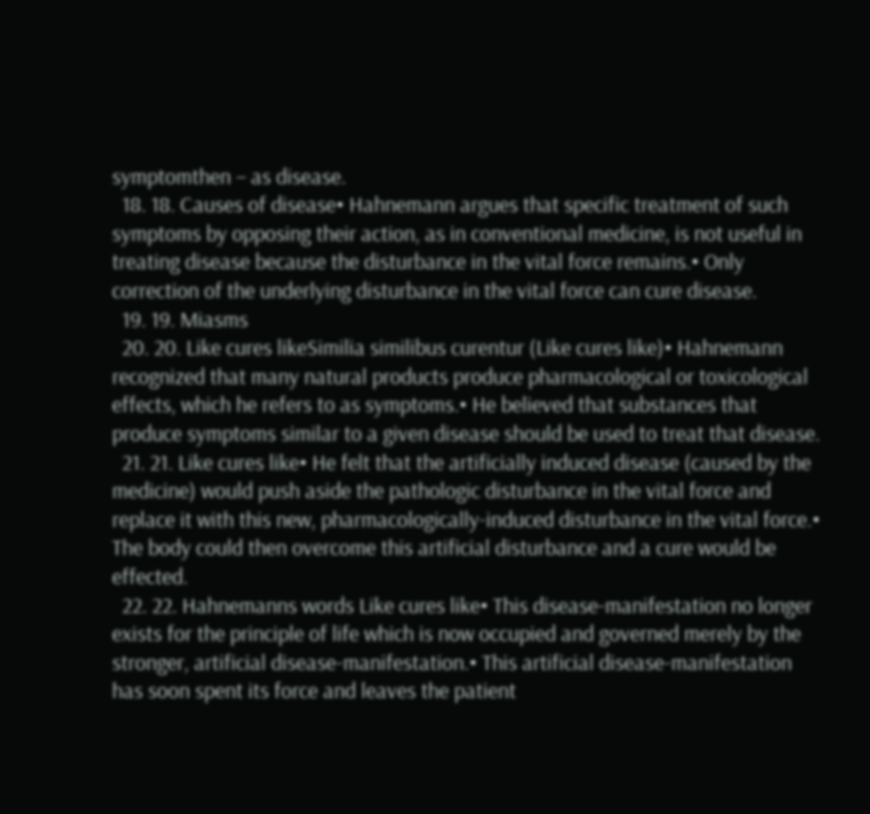symptomthen – as disease.
  18. 18. Causes of disease• Hahnemann argues that specific treatment of such symptoms by opposing their action, as in conventional medicine, is not useful in treating disease because the disturbance in the vital force remains.• Only correction of the underlying disturbance in the vital force can cure disease.
  19. 19. Miasms
  20. 20. Like cures likeSimilia similibus curentur (Like cures like)• Hahnemann recognized that many natural products produce pharmacological or toxicological effects, which he refers to as symptoms.• He believed that substances that produce symptoms similar to a given disease should be used to treat that disease.
  21. 21. Like cures like• He felt that the artificially induced disease (caused by the medicine) would push aside the pathologic disturbance in the vital force and replace it with this new, pharmacologically-induced disturbance in the vital force.• The body could then overcome this artificial disturbance and a cure would be effected.
  22. 22. Hahnemanns words Like cures like• This disease-manifestation no longer exists for the principle of life which is now occupied and governed merely by the stronger, artificial disease-manifestation.• This artificial disease-manifestation has soon spent its force and leaves the patient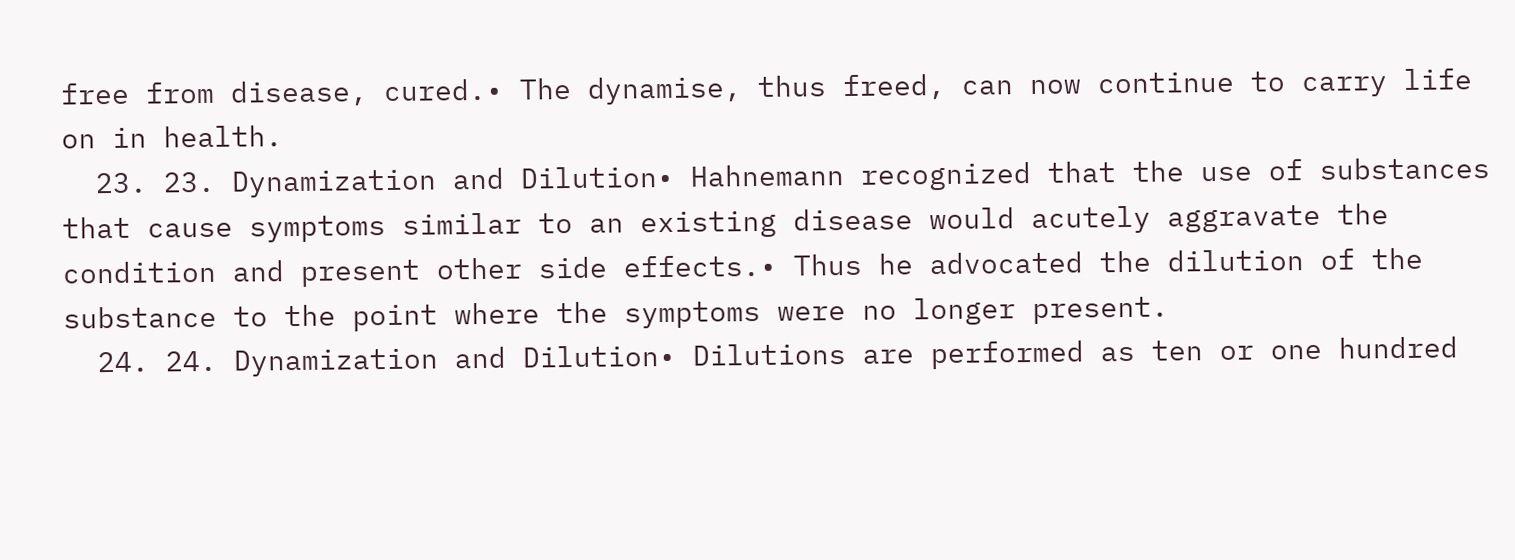free from disease, cured.• The dynamise, thus freed, can now continue to carry life on in health.
  23. 23. Dynamization and Dilution• Hahnemann recognized that the use of substances that cause symptoms similar to an existing disease would acutely aggravate the condition and present other side effects.• Thus he advocated the dilution of the substance to the point where the symptoms were no longer present.
  24. 24. Dynamization and Dilution• Dilutions are performed as ten or one hundred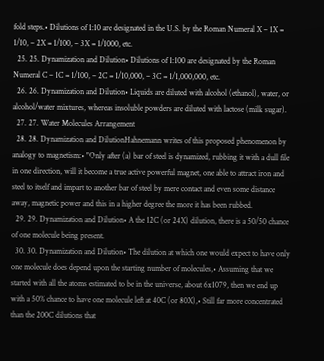fold steps.• Dilutions of 1:10 are designated in the U.S. by the Roman Numeral X – 1X = 1/10, – 2X = 1/100, – 3X = 1/1000, etc.
  25. 25. Dynamization and Dilution• Dilutions of 1:100 are designated by the Roman Numeral C – 1C = 1/100, – 2C = 1/10,000, – 3C = 1/1,000,000, etc.
  26. 26. Dynamization and Dilution• Liquids are diluted with alcohol (ethanol), water, or alcohol/water mixtures, whereas insoluble powders are diluted with lactose (milk sugar).
  27. 27. Water Molecules Arrangement
  28. 28. Dynamization and DilutionHahnemann writes of this proposed phenomenon by analogy to magnetism:• "Only after (a) bar of steel is dynamized, rubbing it with a dull file in one direction, will it become a true active powerful magnet, one able to attract iron and steel to itself and impart to another bar of steel by mere contact and even some distance away, magnetic power and this in a higher degree the more it has been rubbed.
  29. 29. Dynamization and Dilution• A the 12C (or 24X) dilution, there is a 50/50 chance of one molecule being present.
  30. 30. Dynamization and Dilution• The dilution at which one would expect to have only one molecule does depend upon the starting number of molecules,• Assuming that we started with all the atoms estimated to be in the universe, about 6x1079, then we end up with a 50% chance to have one molecule left at 40C (or 80X),• Still far more concentrated than the 200C dilutions that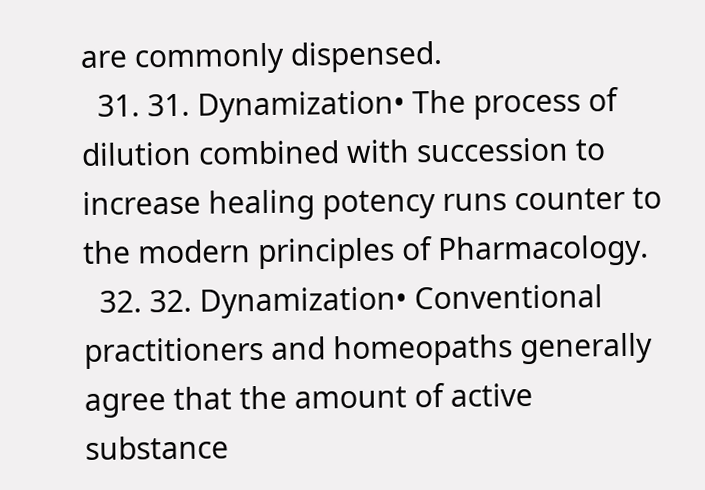are commonly dispensed.
  31. 31. Dynamization• The process of dilution combined with succession to increase healing potency runs counter to the modern principles of Pharmacology.
  32. 32. Dynamization• Conventional practitioners and homeopaths generally agree that the amount of active substance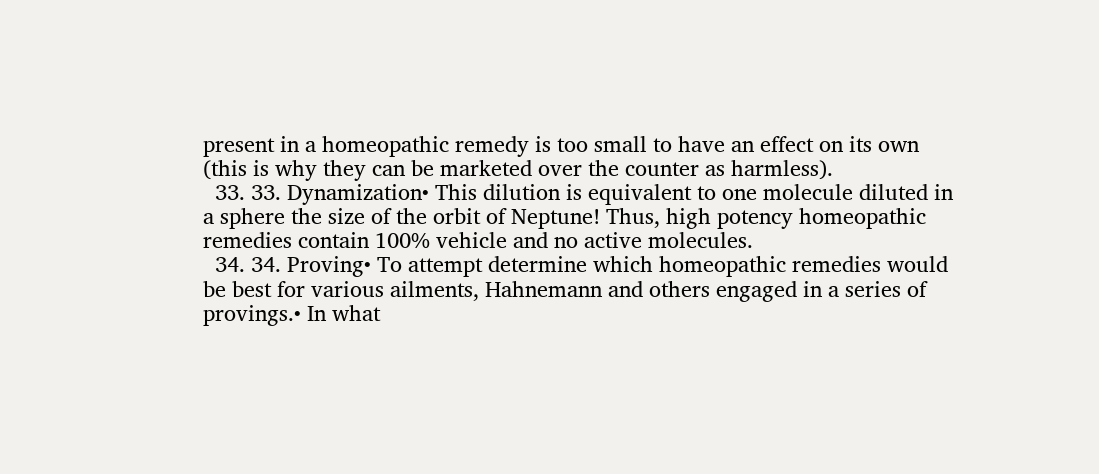present in a homeopathic remedy is too small to have an effect on its own (this is why they can be marketed over the counter as harmless).
  33. 33. Dynamization• This dilution is equivalent to one molecule diluted in a sphere the size of the orbit of Neptune! Thus, high potency homeopathic remedies contain 100% vehicle and no active molecules.
  34. 34. Proving• To attempt determine which homeopathic remedies would be best for various ailments, Hahnemann and others engaged in a series of provings.• In what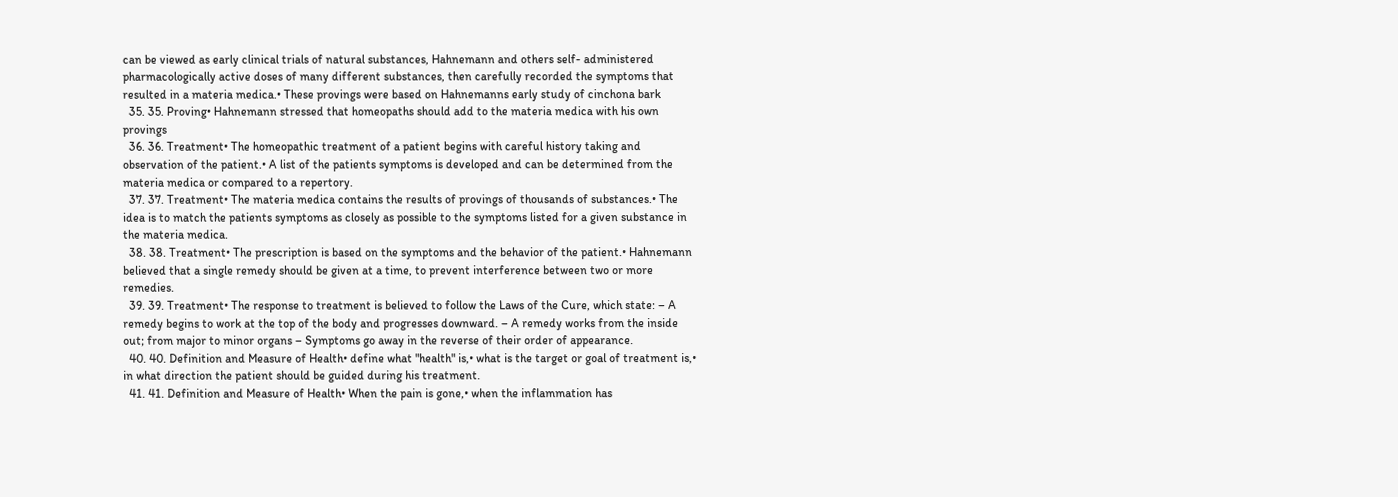can be viewed as early clinical trials of natural substances, Hahnemann and others self- administered pharmacologically active doses of many different substances, then carefully recorded the symptoms that resulted in a materia medica.• These provings were based on Hahnemanns early study of cinchona bark
  35. 35. Proving• Hahnemann stressed that homeopaths should add to the materia medica with his own provings
  36. 36. Treatment• The homeopathic treatment of a patient begins with careful history taking and observation of the patient.• A list of the patients symptoms is developed and can be determined from the materia medica or compared to a repertory.
  37. 37. Treatment• The materia medica contains the results of provings of thousands of substances.• The idea is to match the patients symptoms as closely as possible to the symptoms listed for a given substance in the materia medica.
  38. 38. Treatment• The prescription is based on the symptoms and the behavior of the patient.• Hahnemann believed that a single remedy should be given at a time, to prevent interference between two or more remedies.
  39. 39. Treatment• The response to treatment is believed to follow the Laws of the Cure, which state: – A remedy begins to work at the top of the body and progresses downward. – A remedy works from the inside out; from major to minor organs – Symptoms go away in the reverse of their order of appearance.
  40. 40. Definition and Measure of Health• define what "health" is,• what is the target or goal of treatment is,• in what direction the patient should be guided during his treatment.
  41. 41. Definition and Measure of Health• When the pain is gone,• when the inflammation has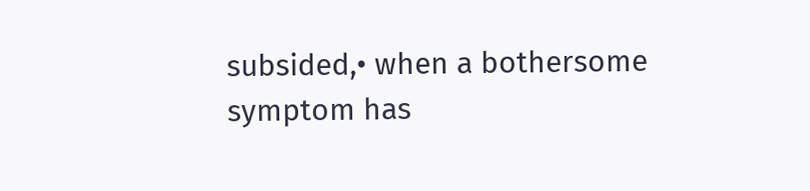subsided,• when a bothersome symptom has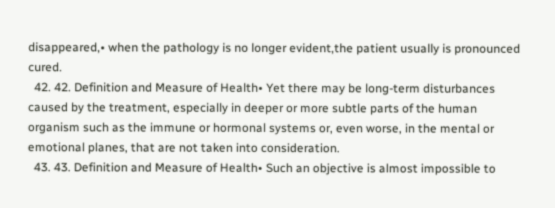disappeared,• when the pathology is no longer evident,the patient usually is pronounced cured.
  42. 42. Definition and Measure of Health• Yet there may be long-term disturbances caused by the treatment, especially in deeper or more subtle parts of the human organism such as the immune or hormonal systems or, even worse, in the mental or emotional planes, that are not taken into consideration.
  43. 43. Definition and Measure of Health• Such an objective is almost impossible to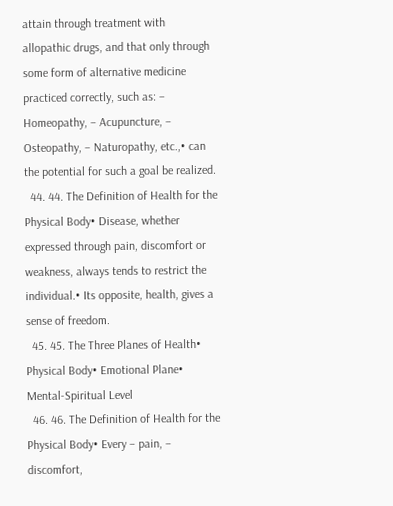attain through treatment with allopathic drugs, and that only through some form of alternative medicine practiced correctly, such as: – Homeopathy, – Acupuncture, – Osteopathy, – Naturopathy, etc.,• can the potential for such a goal be realized.
  44. 44. The Definition of Health for the Physical Body• Disease, whether expressed through pain, discomfort or weakness, always tends to restrict the individual.• Its opposite, health, gives a sense of freedom.
  45. 45. The Three Planes of Health• Physical Body• Emotional Plane• Mental-Spiritual Level
  46. 46. The Definition of Health for the Physical Body• Every – pain, – discomfort,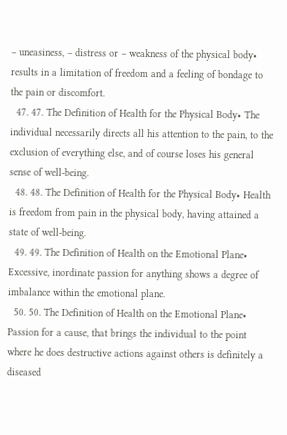– uneasiness, – distress or – weakness of the physical body• results in a limitation of freedom and a feeling of bondage to the pain or discomfort.
  47. 47. The Definition of Health for the Physical Body• The individual necessarily directs all his attention to the pain, to the exclusion of everything else, and of course loses his general sense of well-being.
  48. 48. The Definition of Health for the Physical Body• Health is freedom from pain in the physical body, having attained a state of well-being.
  49. 49. The Definition of Health on the Emotional Plane• Excessive, inordinate passion for anything shows a degree of imbalance within the emotional plane.
  50. 50. The Definition of Health on the Emotional Plane• Passion for a cause, that brings the individual to the point where he does destructive actions against others is definitely a diseased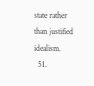state rather than justified idealism.
  51.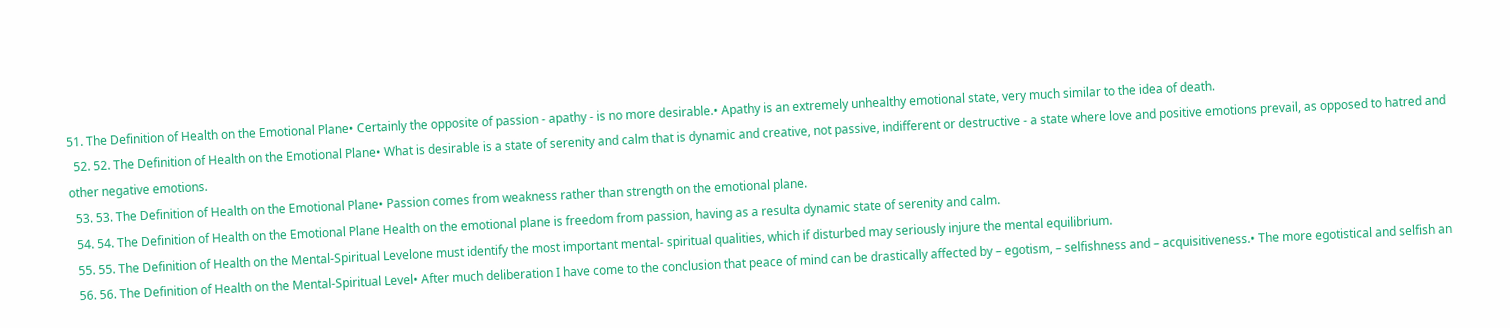51. The Definition of Health on the Emotional Plane• Certainly the opposite of passion - apathy - is no more desirable.• Apathy is an extremely unhealthy emotional state, very much similar to the idea of death.
  52. 52. The Definition of Health on the Emotional Plane• What is desirable is a state of serenity and calm that is dynamic and creative, not passive, indifferent or destructive - a state where love and positive emotions prevail, as opposed to hatred and other negative emotions.
  53. 53. The Definition of Health on the Emotional Plane• Passion comes from weakness rather than strength on the emotional plane.
  54. 54. The Definition of Health on the Emotional Plane Health on the emotional plane is freedom from passion, having as a resulta dynamic state of serenity and calm.
  55. 55. The Definition of Health on the Mental-Spiritual Levelone must identify the most important mental- spiritual qualities, which if disturbed may seriously injure the mental equilibrium.
  56. 56. The Definition of Health on the Mental-Spiritual Level• After much deliberation I have come to the conclusion that peace of mind can be drastically affected by – egotism, – selfishness and – acquisitiveness.• The more egotistical and selfish an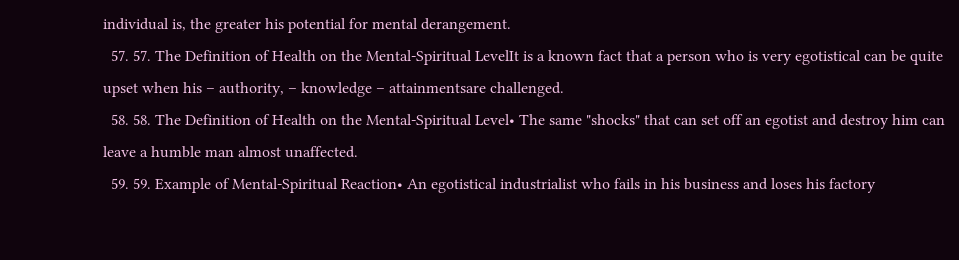individual is, the greater his potential for mental derangement.
  57. 57. The Definition of Health on the Mental-Spiritual LevelIt is a known fact that a person who is very egotistical can be quite upset when his – authority, – knowledge – attainmentsare challenged.
  58. 58. The Definition of Health on the Mental-Spiritual Level• The same "shocks" that can set off an egotist and destroy him can leave a humble man almost unaffected.
  59. 59. Example of Mental-Spiritual Reaction• An egotistical industrialist who fails in his business and loses his factory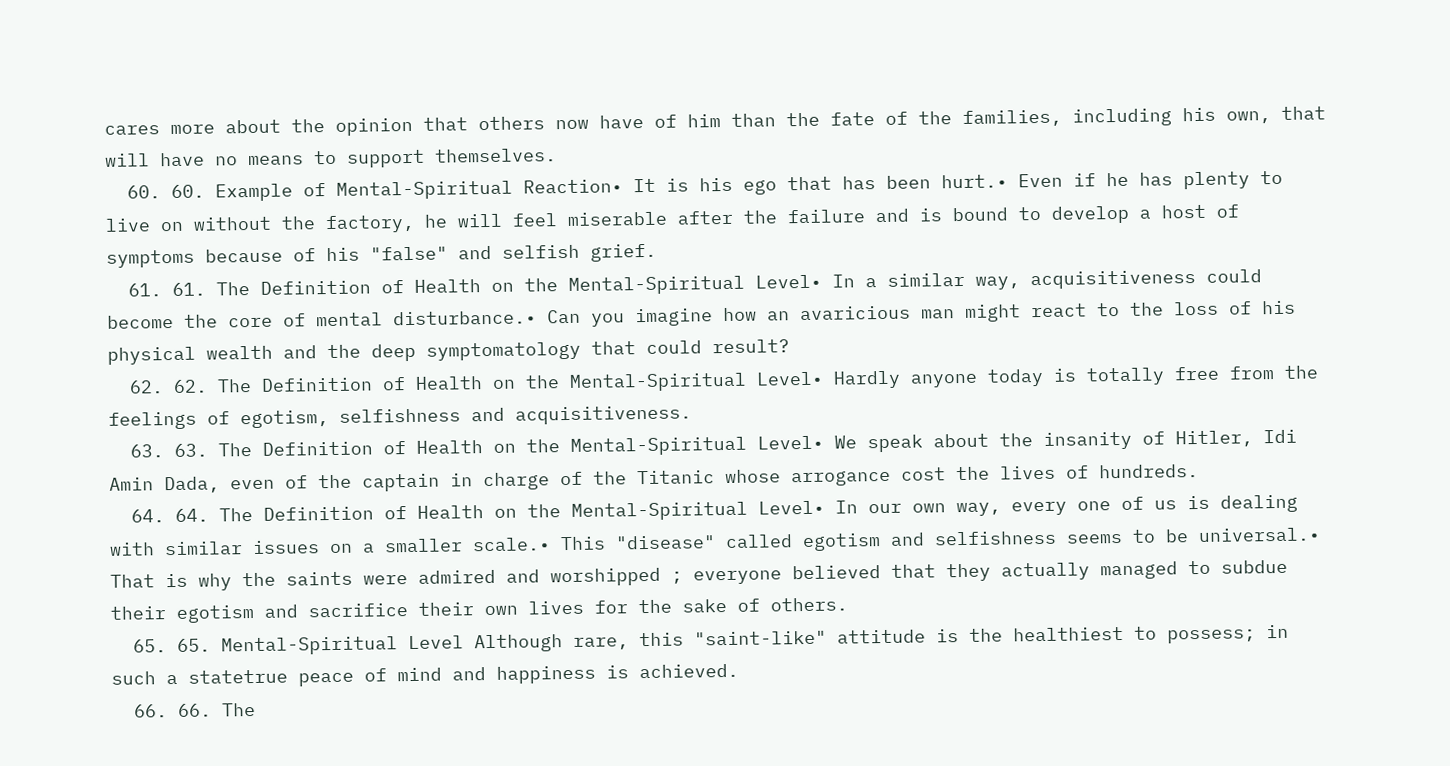cares more about the opinion that others now have of him than the fate of the families, including his own, that will have no means to support themselves.
  60. 60. Example of Mental-Spiritual Reaction• It is his ego that has been hurt.• Even if he has plenty to live on without the factory, he will feel miserable after the failure and is bound to develop a host of symptoms because of his "false" and selfish grief.
  61. 61. The Definition of Health on the Mental-Spiritual Level• In a similar way, acquisitiveness could become the core of mental disturbance.• Can you imagine how an avaricious man might react to the loss of his physical wealth and the deep symptomatology that could result?
  62. 62. The Definition of Health on the Mental-Spiritual Level• Hardly anyone today is totally free from the feelings of egotism, selfishness and acquisitiveness.
  63. 63. The Definition of Health on the Mental-Spiritual Level• We speak about the insanity of Hitler, Idi Amin Dada, even of the captain in charge of the Titanic whose arrogance cost the lives of hundreds.
  64. 64. The Definition of Health on the Mental-Spiritual Level• In our own way, every one of us is dealing with similar issues on a smaller scale.• This "disease" called egotism and selfishness seems to be universal.• That is why the saints were admired and worshipped ; everyone believed that they actually managed to subdue their egotism and sacrifice their own lives for the sake of others.
  65. 65. Mental-Spiritual Level Although rare, this "saint-like" attitude is the healthiest to possess; in such a statetrue peace of mind and happiness is achieved.
  66. 66. The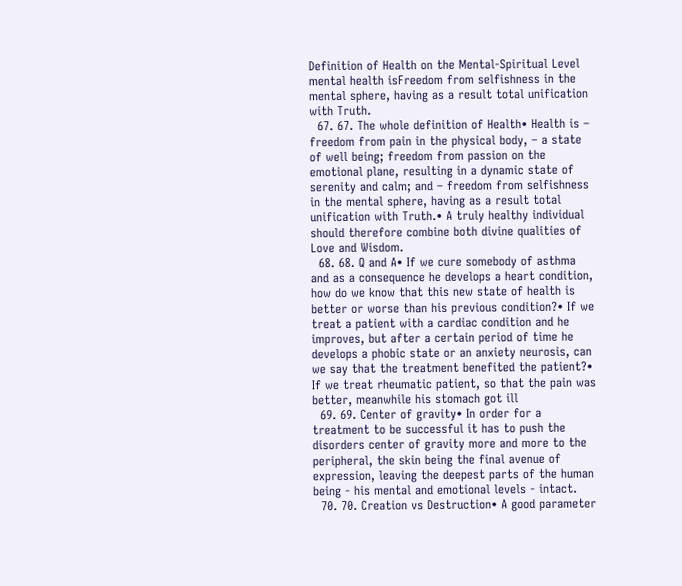Definition of Health on the Mental-Spiritual Level mental health isFreedom from selfishness in the mental sphere, having as a result total unification with Truth.
  67. 67. The whole definition of Health• Health is – freedom from pain in the physical body, – a state of well being; freedom from passion on the emotional plane, resulting in a dynamic state of serenity and calm; and – freedom from selfishness in the mental sphere, having as a result total unification with Truth.• A truly healthy individual should therefore combine both divine qualities of Love and Wisdom.
  68. 68. Q and A• If we cure somebody of asthma and as a consequence he develops a heart condition, how do we know that this new state of health is better or worse than his previous condition?• If we treat a patient with a cardiac condition and he improves, but after a certain period of time he develops a phobic state or an anxiety neurosis, can we say that the treatment benefited the patient?• If we treat rheumatic patient, so that the pain was better, meanwhile his stomach got ill
  69. 69. Center of gravity• In order for a treatment to be successful it has to push the disorders center of gravity more and more to the peripheral, the skin being the final avenue of expression, leaving the deepest parts of the human being - his mental and emotional levels - intact.
  70. 70. Creation vs Destruction• A good parameter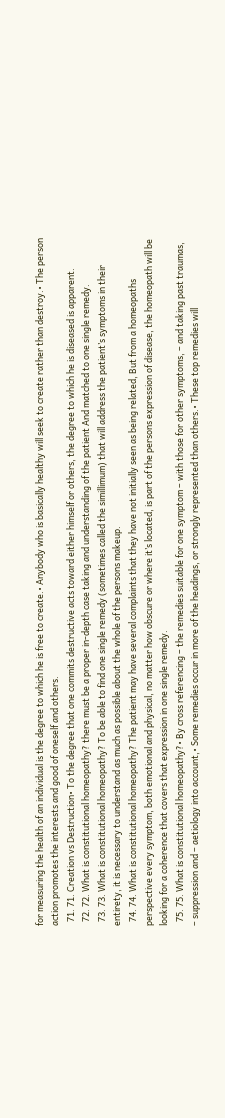for measuring the health of an individual is the degree to which he is free to create.• Anybody who is basically healthy will seek to create rather than destroy.• The person action promotes the interests and good of oneself and others.
  71. 71. Creation vs Destruction• To the degree that one commits destructive acts toward either himself or others, the degree to which he is diseased is apparent.
  72. 72. What is constitutional homeopathy? there must be a proper in-depth case taking and understanding of the patient And matched to one single remedy.
  73. 73. What is constitutional homeopathy? To be able to find one single remedy (sometimes called the simillimum) that will address the patient’s symptoms in their entirety, it is necessary to understand as much as possible about the whole of the persons makeup.
  74. 74. What is constitutional homeopathy? The patient may have several complaints that they have not initially seen as being related, But from a homeopaths perspective every symptom, both emotional and physical, no matter how obscure or where it’s located, is part of the persons expression of disease, the homeopath will be looking for a coherence that covers that expression in one single remedy.
  75. 75. What is constitutional homeopathy?• By cross referencing – the remedies suitable for one symptom – with those for other symptoms, – and taking past traumas, – suppression and – aetiology into account,• Some remedies occur in more of the headings, or strongly represented than others.• These top remedies will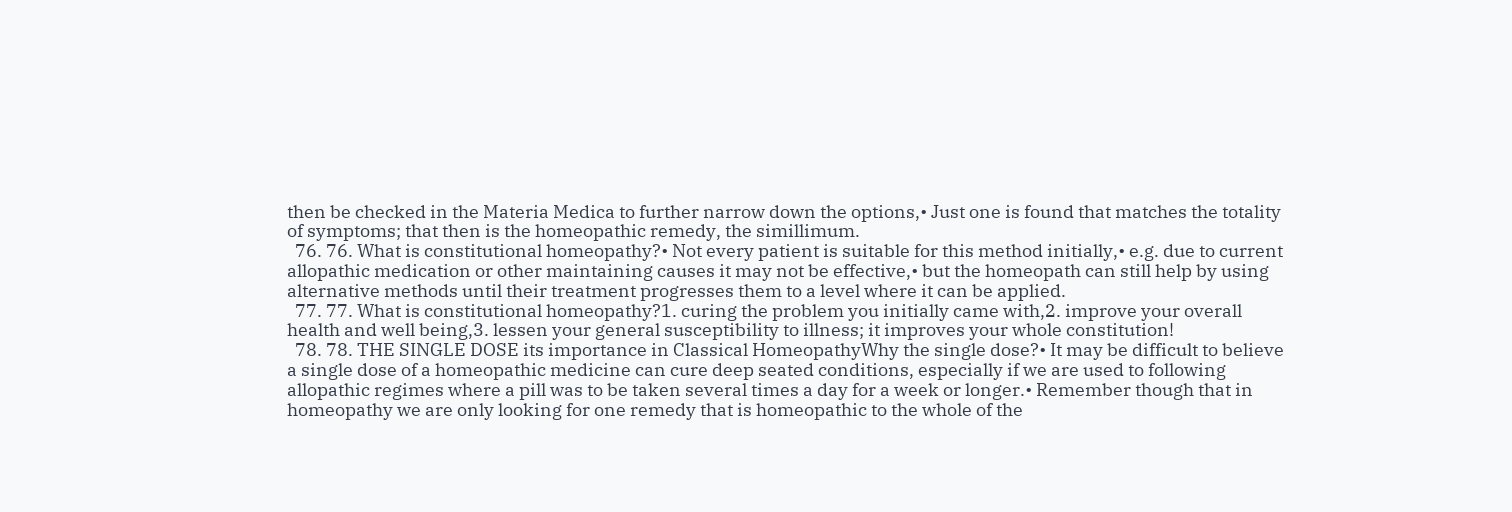then be checked in the Materia Medica to further narrow down the options,• Just one is found that matches the totality of symptoms; that then is the homeopathic remedy, the simillimum.
  76. 76. What is constitutional homeopathy?• Not every patient is suitable for this method initially,• e.g. due to current allopathic medication or other maintaining causes it may not be effective,• but the homeopath can still help by using alternative methods until their treatment progresses them to a level where it can be applied.
  77. 77. What is constitutional homeopathy?1. curing the problem you initially came with,2. improve your overall health and well being,3. lessen your general susceptibility to illness; it improves your whole constitution!
  78. 78. THE SINGLE DOSE its importance in Classical HomeopathyWhy the single dose?• It may be difficult to believe a single dose of a homeopathic medicine can cure deep seated conditions, especially if we are used to following allopathic regimes where a pill was to be taken several times a day for a week or longer.• Remember though that in homeopathy we are only looking for one remedy that is homeopathic to the whole of the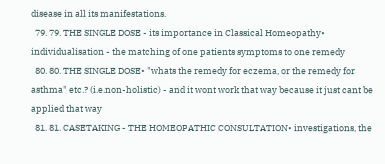disease in all its manifestations.
  79. 79. THE SINGLE DOSE - its importance in Classical Homeopathy• individualisation - the matching of one patients symptoms to one remedy
  80. 80. THE SINGLE DOSE• "whats the remedy for eczema, or the remedy for asthma" etc.? (i.e.non-holistic) - and it wont work that way because it just cant be applied that way
  81. 81. CASETAKING - THE HOMEOPATHIC CONSULTATION• investigations, the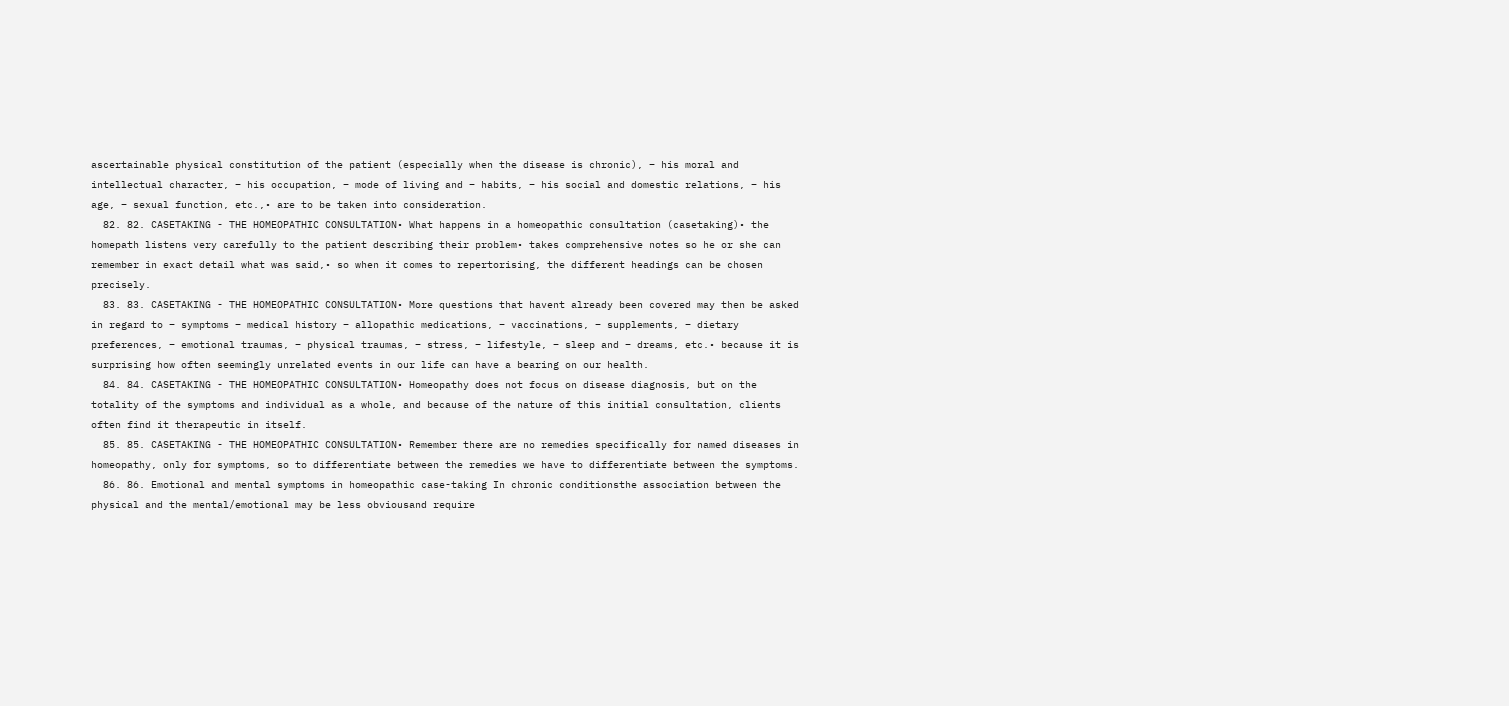ascertainable physical constitution of the patient (especially when the disease is chronic), – his moral and intellectual character, – his occupation, – mode of living and – habits, – his social and domestic relations, – his age, – sexual function, etc.,• are to be taken into consideration.
  82. 82. CASETAKING - THE HOMEOPATHIC CONSULTATION• What happens in a homeopathic consultation (casetaking)• the homepath listens very carefully to the patient describing their problem• takes comprehensive notes so he or she can remember in exact detail what was said,• so when it comes to repertorising, the different headings can be chosen precisely.
  83. 83. CASETAKING - THE HOMEOPATHIC CONSULTATION• More questions that havent already been covered may then be asked in regard to – symptoms – medical history – allopathic medications, – vaccinations, – supplements, – dietary preferences, – emotional traumas, – physical traumas, – stress, – lifestyle, – sleep and – dreams, etc.• because it is surprising how often seemingly unrelated events in our life can have a bearing on our health.
  84. 84. CASETAKING - THE HOMEOPATHIC CONSULTATION• Homeopathy does not focus on disease diagnosis, but on the totality of the symptoms and individual as a whole, and because of the nature of this initial consultation, clients often find it therapeutic in itself.
  85. 85. CASETAKING - THE HOMEOPATHIC CONSULTATION• Remember there are no remedies specifically for named diseases in homeopathy, only for symptoms, so to differentiate between the remedies we have to differentiate between the symptoms.
  86. 86. Emotional and mental symptoms in homeopathic case-taking In chronic conditionsthe association between the physical and the mental/emotional may be less obviousand require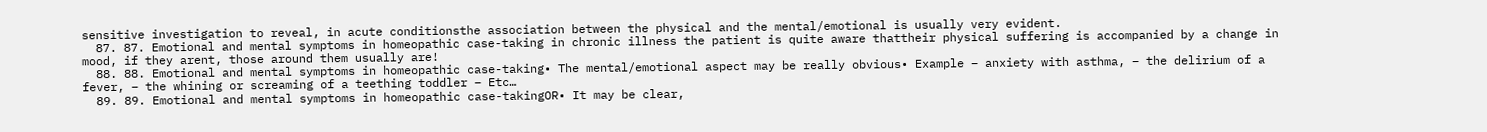sensitive investigation to reveal, in acute conditionsthe association between the physical and the mental/emotional is usually very evident.
  87. 87. Emotional and mental symptoms in homeopathic case-taking in chronic illness the patient is quite aware thattheir physical suffering is accompanied by a change in mood, if they arent, those around them usually are!
  88. 88. Emotional and mental symptoms in homeopathic case-taking• The mental/emotional aspect may be really obvious• Example – anxiety with asthma, – the delirium of a fever, – the whining or screaming of a teething toddler – Etc…
  89. 89. Emotional and mental symptoms in homeopathic case-takingOR• It may be clear,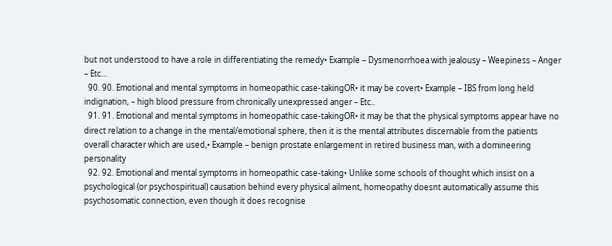but not understood to have a role in differentiating the remedy• Example – Dysmenorrhoea with jealousy – Weepiness – Anger – Etc…
  90. 90. Emotional and mental symptoms in homeopathic case-takingOR• it may be covert• Example – IBS from long held indignation, – high blood pressure from chronically unexpressed anger – Etc..
  91. 91. Emotional and mental symptoms in homeopathic case-takingOR• it may be that the physical symptoms appear have no direct relation to a change in the mental/emotional sphere, then it is the mental attributes discernable from the patients overall character which are used,• Example – benign prostate enlargement in retired business man, with a domineering personality
  92. 92. Emotional and mental symptoms in homeopathic case-taking• Unlike some schools of thought which insist on a psychological (or psychospiritual) causation behind every physical ailment, homeopathy doesnt automatically assume this psychosomatic connection, even though it does recognise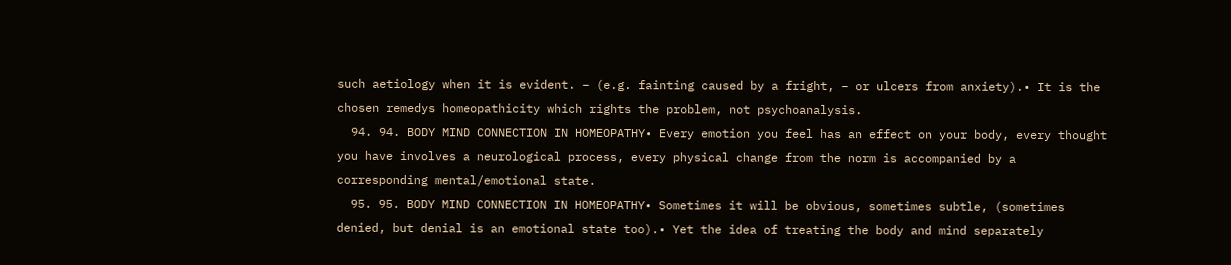such aetiology when it is evident. – (e.g. fainting caused by a fright, – or ulcers from anxiety).• It is the chosen remedys homeopathicity which rights the problem, not psychoanalysis.
  94. 94. BODY MIND CONNECTION IN HOMEOPATHY• Every emotion you feel has an effect on your body, every thought you have involves a neurological process, every physical change from the norm is accompanied by a corresponding mental/emotional state.
  95. 95. BODY MIND CONNECTION IN HOMEOPATHY• Sometimes it will be obvious, sometimes subtle, (sometimes denied, but denial is an emotional state too).• Yet the idea of treating the body and mind separately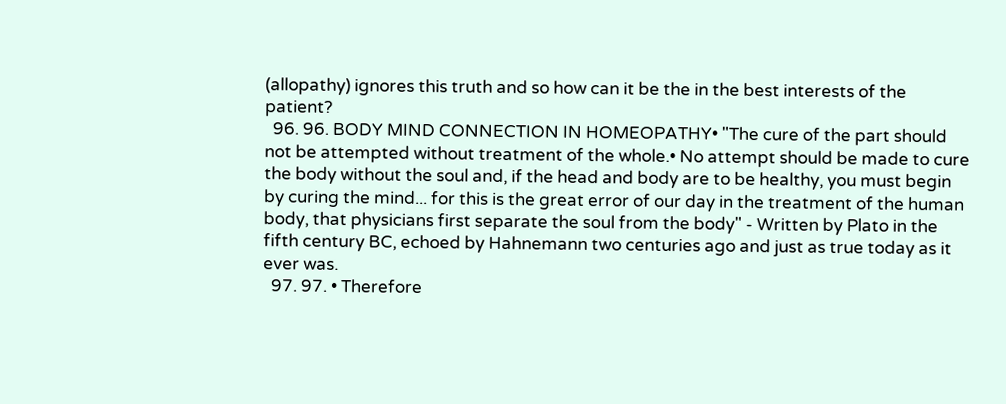(allopathy) ignores this truth and so how can it be the in the best interests of the patient?
  96. 96. BODY MIND CONNECTION IN HOMEOPATHY• "The cure of the part should not be attempted without treatment of the whole.• No attempt should be made to cure the body without the soul and, if the head and body are to be healthy, you must begin by curing the mind... for this is the great error of our day in the treatment of the human body, that physicians first separate the soul from the body" - Written by Plato in the fifth century BC, echoed by Hahnemann two centuries ago and just as true today as it ever was.
  97. 97. • Therefore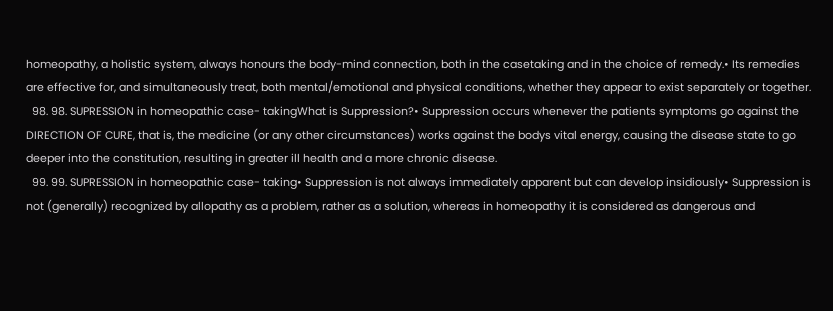homeopathy, a holistic system, always honours the body-mind connection, both in the casetaking and in the choice of remedy.• Its remedies are effective for, and simultaneously treat, both mental/emotional and physical conditions, whether they appear to exist separately or together.
  98. 98. SUPRESSION in homeopathic case- takingWhat is Suppression?• Suppression occurs whenever the patients symptoms go against the DIRECTION OF CURE, that is, the medicine (or any other circumstances) works against the bodys vital energy, causing the disease state to go deeper into the constitution, resulting in greater ill health and a more chronic disease.
  99. 99. SUPRESSION in homeopathic case- taking• Suppression is not always immediately apparent but can develop insidiously• Suppression is not (generally) recognized by allopathy as a problem, rather as a solution, whereas in homeopathy it is considered as dangerous and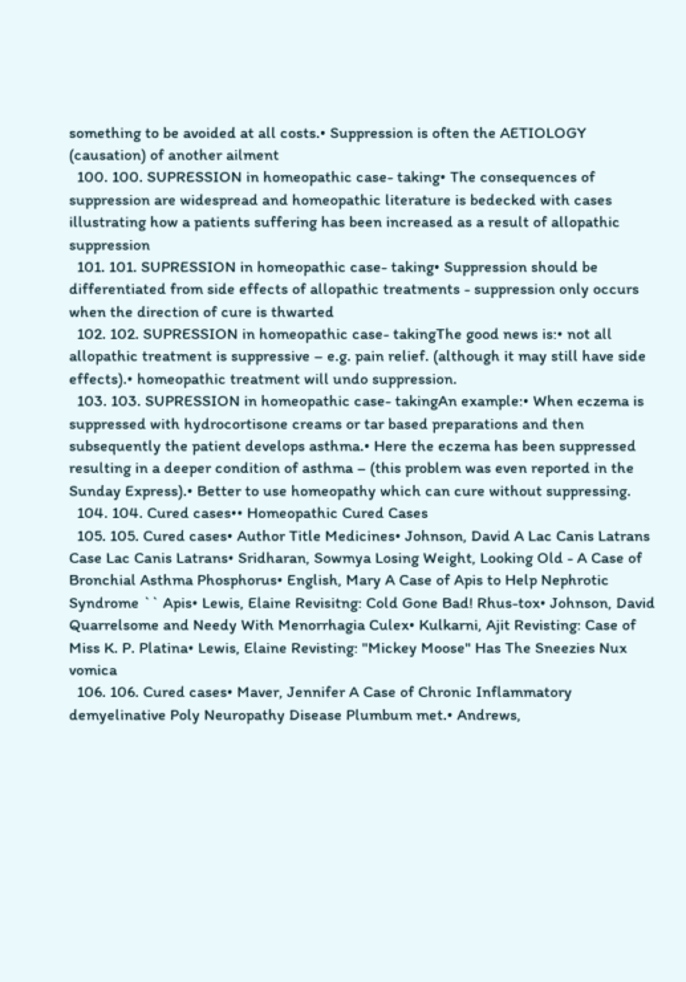something to be avoided at all costs.• Suppression is often the AETIOLOGY (causation) of another ailment
  100. 100. SUPRESSION in homeopathic case- taking• The consequences of suppression are widespread and homeopathic literature is bedecked with cases illustrating how a patients suffering has been increased as a result of allopathic suppression
  101. 101. SUPRESSION in homeopathic case- taking• Suppression should be differentiated from side effects of allopathic treatments - suppression only occurs when the direction of cure is thwarted
  102. 102. SUPRESSION in homeopathic case- takingThe good news is:• not all allopathic treatment is suppressive – e.g. pain relief. (although it may still have side effects).• homeopathic treatment will undo suppression.
  103. 103. SUPRESSION in homeopathic case- takingAn example:• When eczema is suppressed with hydrocortisone creams or tar based preparations and then subsequently the patient develops asthma.• Here the eczema has been suppressed resulting in a deeper condition of asthma – (this problem was even reported in the Sunday Express).• Better to use homeopathy which can cure without suppressing.
  104. 104. Cured cases•• Homeopathic Cured Cases
  105. 105. Cured cases• Author Title Medicines• Johnson, David A Lac Canis Latrans Case Lac Canis Latrans• Sridharan, Sowmya Losing Weight, Looking Old - A Case of Bronchial Asthma Phosphorus• English, Mary A Case of Apis to Help Nephrotic Syndrome `` Apis• Lewis, Elaine Revisitng: Cold Gone Bad! Rhus-tox• Johnson, David Quarrelsome and Needy With Menorrhagia Culex• Kulkarni, Ajit Revisting: Case of Miss K. P. Platina• Lewis, Elaine Revisting: "Mickey Moose" Has The Sneezies Nux vomica
  106. 106. Cured cases• Maver, Jennifer A Case of Chronic Inflammatory demyelinative Poly Neuropathy Disease Plumbum met.• Andrews,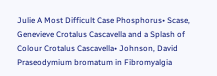Julie A Most Difficult Case Phosphorus• Scase, Genevieve Crotalus Cascavella and a Splash of Colour Crotalus Cascavella• Johnson, David Praseodymium bromatum in Fibromyalgia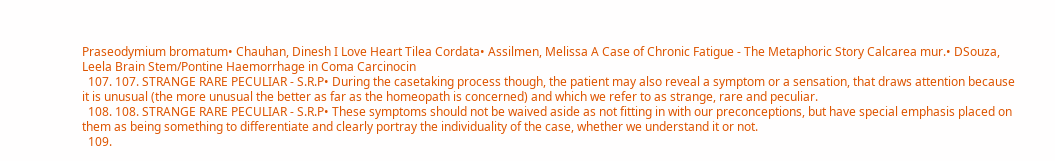Praseodymium bromatum• Chauhan, Dinesh I Love Heart Tilea Cordata• Assilmen, Melissa A Case of Chronic Fatigue - The Metaphoric Story Calcarea mur.• DSouza, Leela Brain Stem/Pontine Haemorrhage in Coma Carcinocin
  107. 107. STRANGE RARE PECULIAR - S.R.P• During the casetaking process though, the patient may also reveal a symptom or a sensation, that draws attention because it is unusual (the more unusual the better as far as the homeopath is concerned) and which we refer to as strange, rare and peculiar.
  108. 108. STRANGE RARE PECULIAR - S.R.P• These symptoms should not be waived aside as not fitting in with our preconceptions, but have special emphasis placed on them as being something to differentiate and clearly portray the individuality of the case, whether we understand it or not.
  109.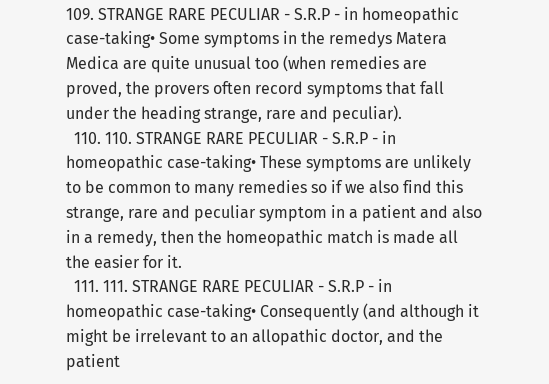109. STRANGE RARE PECULIAR - S.R.P - in homeopathic case-taking• Some symptoms in the remedys Matera Medica are quite unusual too (when remedies are proved, the provers often record symptoms that fall under the heading strange, rare and peculiar).
  110. 110. STRANGE RARE PECULIAR - S.R.P - in homeopathic case-taking• These symptoms are unlikely to be common to many remedies so if we also find this strange, rare and peculiar symptom in a patient and also in a remedy, then the homeopathic match is made all the easier for it.
  111. 111. STRANGE RARE PECULIAR - S.R.P - in homeopathic case-taking• Consequently (and although it might be irrelevant to an allopathic doctor, and the patient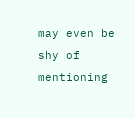may even be shy of mentioning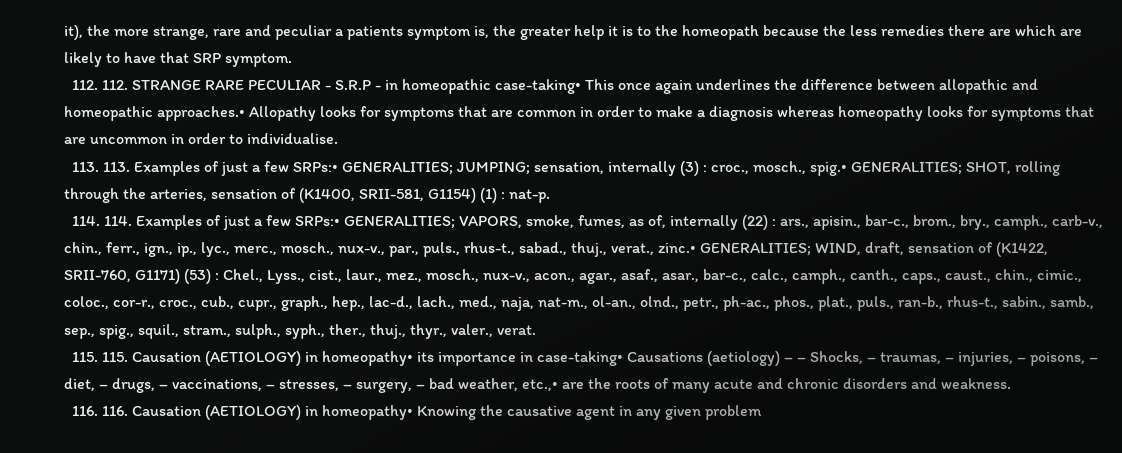it), the more strange, rare and peculiar a patients symptom is, the greater help it is to the homeopath because the less remedies there are which are likely to have that SRP symptom.
  112. 112. STRANGE RARE PECULIAR - S.R.P - in homeopathic case-taking• This once again underlines the difference between allopathic and homeopathic approaches.• Allopathy looks for symptoms that are common in order to make a diagnosis whereas homeopathy looks for symptoms that are uncommon in order to individualise.
  113. 113. Examples of just a few SRPs:• GENERALITIES; JUMPING; sensation, internally (3) : croc., mosch., spig.• GENERALITIES; SHOT, rolling through the arteries, sensation of (K1400, SRII-581, G1154) (1) : nat-p.
  114. 114. Examples of just a few SRPs:• GENERALITIES; VAPORS, smoke, fumes, as of, internally (22) : ars., apisin., bar-c., brom., bry., camph., carb-v., chin., ferr., ign., ip., lyc., merc., mosch., nux-v., par., puls., rhus-t., sabad., thuj., verat., zinc.• GENERALITIES; WIND, draft, sensation of (K1422, SRII-760, G1171) (53) : Chel., Lyss., cist., laur., mez., mosch., nux-v., acon., agar., asaf., asar., bar-c., calc., camph., canth., caps., caust., chin., cimic., coloc., cor-r., croc., cub., cupr., graph., hep., lac-d., lach., med., naja, nat-m., ol-an., olnd., petr., ph-ac., phos., plat., puls., ran-b., rhus-t., sabin., samb., sep., spig., squil., stram., sulph., syph., ther., thuj., thyr., valer., verat.
  115. 115. Causation (AETIOLOGY) in homeopathy• its importance in case-taking• Causations (aetiology) – – Shocks, – traumas, – injuries, – poisons, – diet, – drugs, – vaccinations, – stresses, – surgery, – bad weather, etc.,• are the roots of many acute and chronic disorders and weakness.
  116. 116. Causation (AETIOLOGY) in homeopathy• Knowing the causative agent in any given problem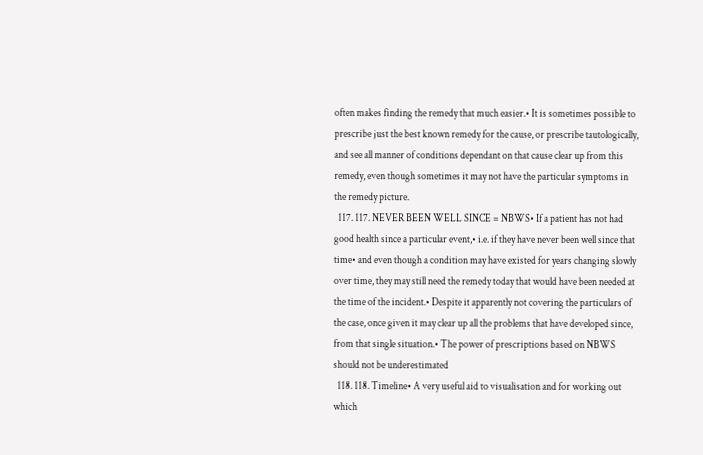often makes finding the remedy that much easier.• It is sometimes possible to prescribe just the best known remedy for the cause, or prescribe tautologically, and see all manner of conditions dependant on that cause clear up from this remedy, even though sometimes it may not have the particular symptoms in the remedy picture.
  117. 117. NEVER BEEN WELL SINCE = NBWS• If a patient has not had good health since a particular event,• i.e. if they have never been well since that time• and even though a condition may have existed for years changing slowly over time, they may still need the remedy today that would have been needed at the time of the incident.• Despite it apparently not covering the particulars of the case, once given it may clear up all the problems that have developed since, from that single situation.• The power of prescriptions based on NBWS should not be underestimated
  118. 118. Timeline• A very useful aid to visualisation and for working out which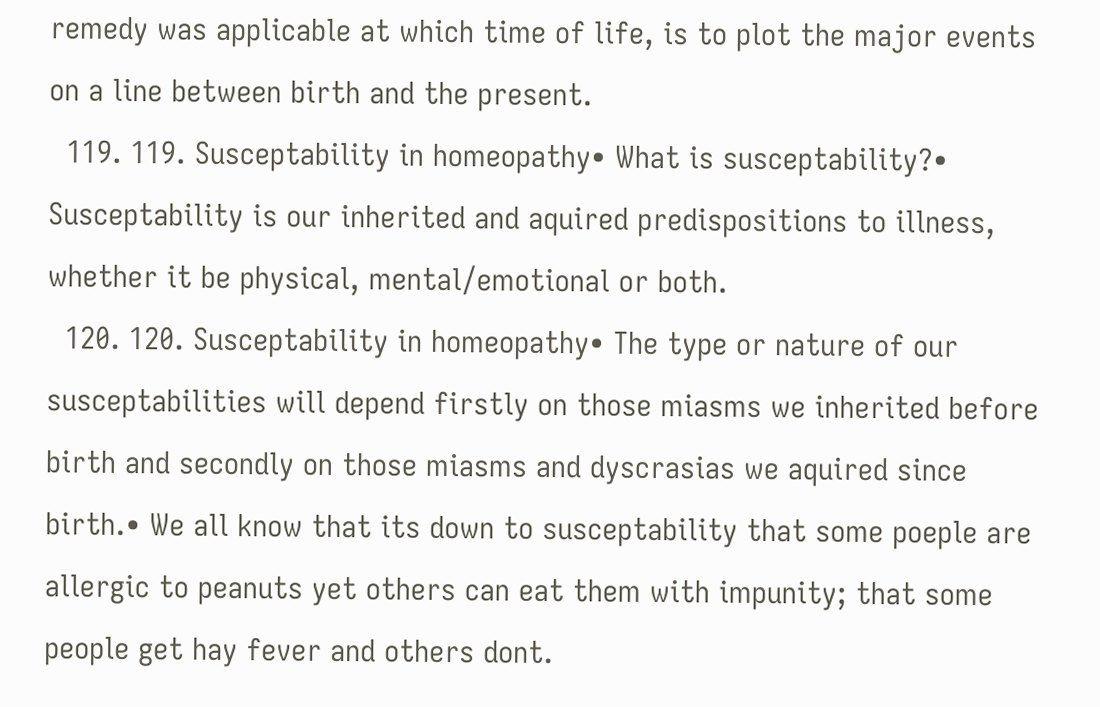remedy was applicable at which time of life, is to plot the major events on a line between birth and the present.
  119. 119. Susceptability in homeopathy• What is susceptability?• Susceptability is our inherited and aquired predispositions to illness, whether it be physical, mental/emotional or both.
  120. 120. Susceptability in homeopathy• The type or nature of our susceptabilities will depend firstly on those miasms we inherited before birth and secondly on those miasms and dyscrasias we aquired since birth.• We all know that its down to susceptability that some poeple are allergic to peanuts yet others can eat them with impunity; that some people get hay fever and others dont.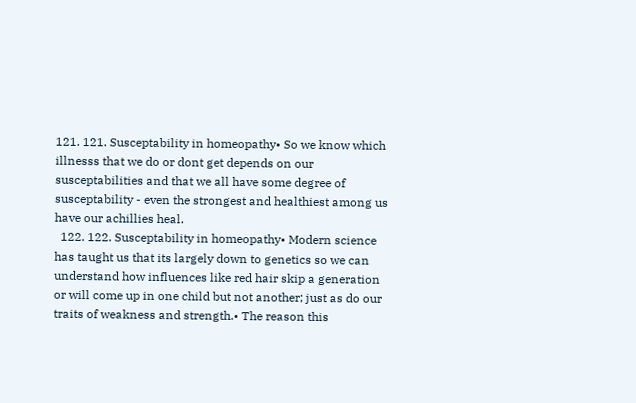121. 121. Susceptability in homeopathy• So we know which illnesss that we do or dont get depends on our susceptabilities and that we all have some degree of susceptability - even the strongest and healthiest among us have our achillies heal.
  122. 122. Susceptability in homeopathy• Modern science has taught us that its largely down to genetics so we can understand how influences like red hair skip a generation or will come up in one child but not another; just as do our traits of weakness and strength.• The reason this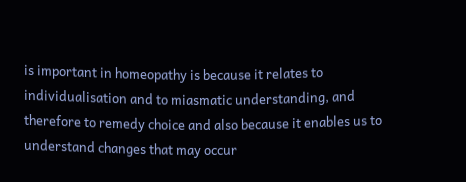is important in homeopathy is because it relates to individualisation and to miasmatic understanding, and therefore to remedy choice and also because it enables us to understand changes that may occur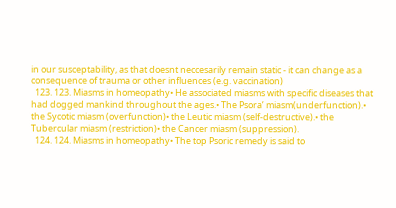in our susceptability, as that doesnt neccesarily remain static - it can change as a consequence of trauma or other influences (e.g. vaccination)
  123. 123. Miasms in homeopathy• He associated miasms with specific diseases that had dogged mankind throughout the ages.• The Psora’ miasm(underfunction).• the Sycotic miasm (overfunction)• the Leutic miasm (self-destructive).• the Tubercular miasm (restriction)• the Cancer miasm (suppression).
  124. 124. Miasms in homeopathy• The top Psoric remedy is said to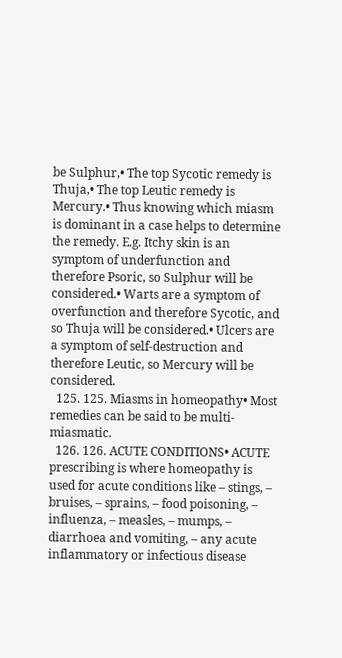be Sulphur,• The top Sycotic remedy is Thuja,• The top Leutic remedy is Mercury.• Thus knowing which miasm is dominant in a case helps to determine the remedy. E.g. Itchy skin is an symptom of underfunction and therefore Psoric, so Sulphur will be considered.• Warts are a symptom of overfunction and therefore Sycotic, and so Thuja will be considered.• Ulcers are a symptom of self-destruction and therefore Leutic, so Mercury will be considered.
  125. 125. Miasms in homeopathy• Most remedies can be said to be multi- miasmatic.
  126. 126. ACUTE CONDITIONS• ACUTE prescribing is where homeopathy is used for acute conditions like – stings, – bruises, – sprains, – food poisoning, – influenza, – measles, – mumps, – diarrhoea and vomiting, – any acute inflammatory or infectious disease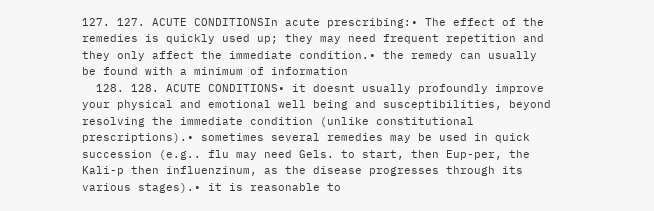127. 127. ACUTE CONDITIONSIn acute prescribing:• The effect of the remedies is quickly used up; they may need frequent repetition and they only affect the immediate condition.• the remedy can usually be found with a minimum of information
  128. 128. ACUTE CONDITIONS• it doesnt usually profoundly improve your physical and emotional well being and susceptibilities, beyond resolving the immediate condition (unlike constitutional prescriptions).• sometimes several remedies may be used in quick succession (e.g.. flu may need Gels. to start, then Eup-per, the Kali-p then influenzinum, as the disease progresses through its various stages).• it is reasonable to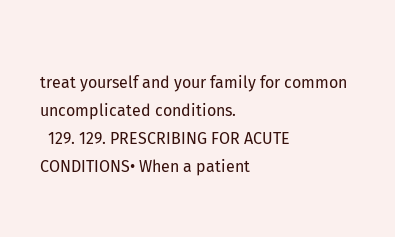treat yourself and your family for common uncomplicated conditions.
  129. 129. PRESCRIBING FOR ACUTE CONDITIONS• When a patient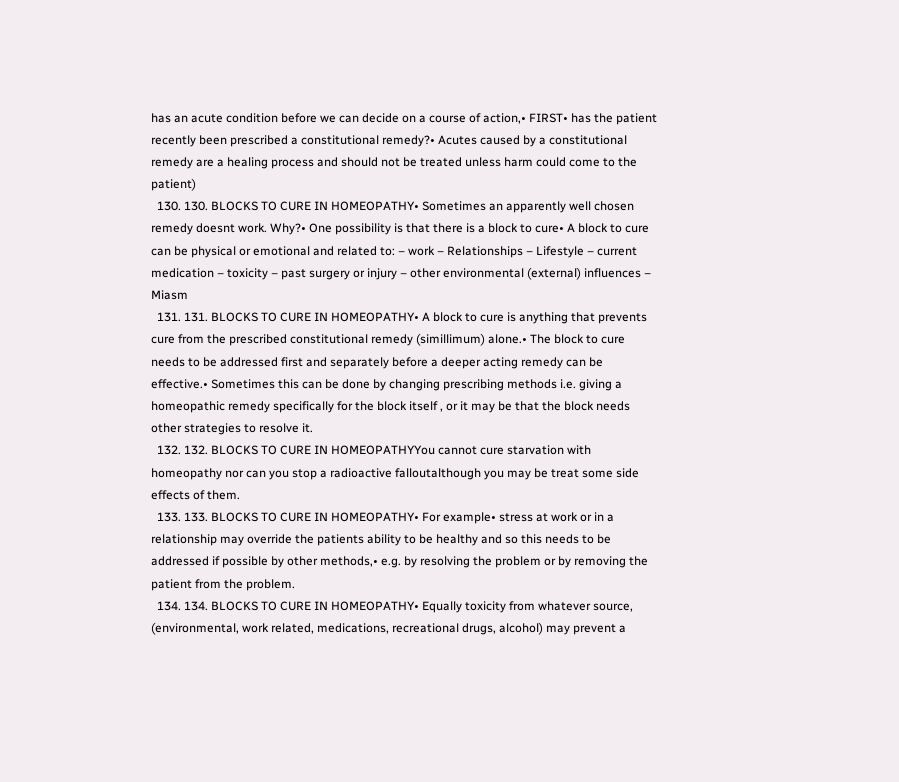has an acute condition before we can decide on a course of action,• FIRST• has the patient recently been prescribed a constitutional remedy?• Acutes caused by a constitutional remedy are a healing process and should not be treated unless harm could come to the patient)
  130. 130. BLOCKS TO CURE IN HOMEOPATHY• Sometimes an apparently well chosen remedy doesnt work. Why?• One possibility is that there is a block to cure• A block to cure can be physical or emotional and related to: – work – Relationships – Lifestyle – current medication – toxicity – past surgery or injury – other environmental (external) influences – Miasm
  131. 131. BLOCKS TO CURE IN HOMEOPATHY• A block to cure is anything that prevents cure from the prescribed constitutional remedy (simillimum) alone.• The block to cure needs to be addressed first and separately before a deeper acting remedy can be effective.• Sometimes this can be done by changing prescribing methods i.e. giving a homeopathic remedy specifically for the block itself , or it may be that the block needs other strategies to resolve it.
  132. 132. BLOCKS TO CURE IN HOMEOPATHYYou cannot cure starvation with homeopathy nor can you stop a radioactive falloutalthough you may be treat some side effects of them.
  133. 133. BLOCKS TO CURE IN HOMEOPATHY• For example• stress at work or in a relationship may override the patients ability to be healthy and so this needs to be addressed if possible by other methods,• e.g. by resolving the problem or by removing the patient from the problem.
  134. 134. BLOCKS TO CURE IN HOMEOPATHY• Equally toxicity from whatever source, (environmental, work related, medications, recreational drugs, alcohol) may prevent a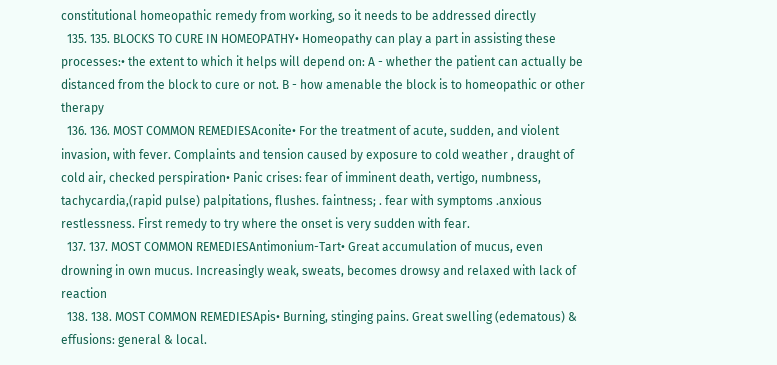constitutional homeopathic remedy from working, so it needs to be addressed directly
  135. 135. BLOCKS TO CURE IN HOMEOPATHY• Homeopathy can play a part in assisting these processes:• the extent to which it helps will depend on: A - whether the patient can actually be distanced from the block to cure or not. B - how amenable the block is to homeopathic or other therapy
  136. 136. MOST COMMON REMEDIESAconite• For the treatment of acute, sudden, and violent invasion, with fever. Complaints and tension caused by exposure to cold weather , draught of cold air, checked perspiration• Panic crises: fear of imminent death, vertigo, numbness, tachycardia,(rapid pulse) palpitations, flushes. faintness; . fear with symptoms .anxious restlessness. First remedy to try where the onset is very sudden with fear.
  137. 137. MOST COMMON REMEDIESAntimonium-Tart• Great accumulation of mucus, even drowning in own mucus. Increasingly weak, sweats, becomes drowsy and relaxed with lack of reaction
  138. 138. MOST COMMON REMEDIESApis• Burning, stinging pains. Great swelling (edematous) & effusions: general & local.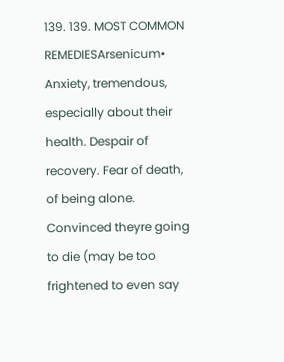139. 139. MOST COMMON REMEDIESArsenicum• Anxiety, tremendous, especially about their health. Despair of recovery. Fear of death, of being alone. Convinced theyre going to die (may be too frightened to even say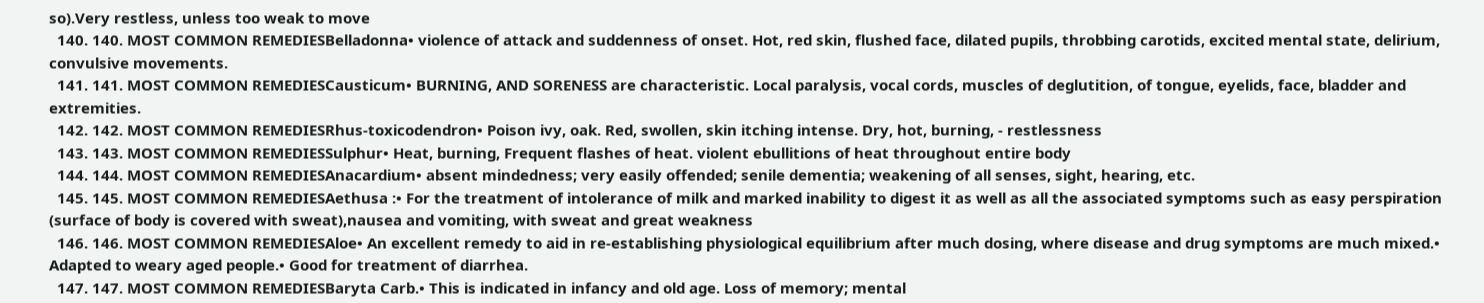so).Very restless, unless too weak to move
  140. 140. MOST COMMON REMEDIESBelladonna• violence of attack and suddenness of onset. Hot, red skin, flushed face, dilated pupils, throbbing carotids, excited mental state, delirium, convulsive movements.
  141. 141. MOST COMMON REMEDIESCausticum• BURNING, AND SORENESS are characteristic. Local paralysis, vocal cords, muscles of deglutition, of tongue, eyelids, face, bladder and extremities.
  142. 142. MOST COMMON REMEDIESRhus-toxicodendron• Poison ivy, oak. Red, swollen, skin itching intense. Dry, hot, burning, - restlessness
  143. 143. MOST COMMON REMEDIESSulphur• Heat, burning, Frequent flashes of heat. violent ebullitions of heat throughout entire body
  144. 144. MOST COMMON REMEDIESAnacardium• absent mindedness; very easily offended; senile dementia; weakening of all senses, sight, hearing, etc.
  145. 145. MOST COMMON REMEDIESAethusa :• For the treatment of intolerance of milk and marked inability to digest it as well as all the associated symptoms such as easy perspiration (surface of body is covered with sweat),nausea and vomiting, with sweat and great weakness
  146. 146. MOST COMMON REMEDIESAloe• An excellent remedy to aid in re-establishing physiological equilibrium after much dosing, where disease and drug symptoms are much mixed.• Adapted to weary aged people.• Good for treatment of diarrhea.
  147. 147. MOST COMMON REMEDIESBaryta Carb.• This is indicated in infancy and old age. Loss of memory; mental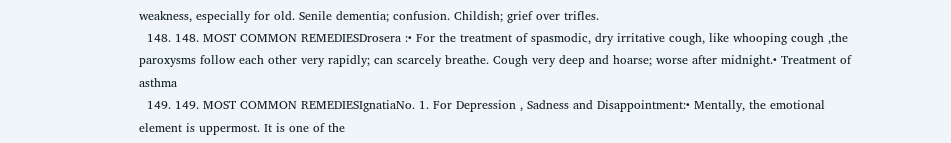weakness, especially for old. Senile dementia; confusion. Childish; grief over trifles.
  148. 148. MOST COMMON REMEDIESDrosera :• For the treatment of spasmodic, dry irritative cough, like whooping cough ,the paroxysms follow each other very rapidly; can scarcely breathe. Cough very deep and hoarse; worse after midnight.• Treatment of asthma
  149. 149. MOST COMMON REMEDIESIgnatiaNo. 1. For Depression , Sadness and Disappointment:• Mentally, the emotional element is uppermost. It is one of the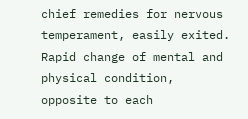chief remedies for nervous temperament, easily exited. Rapid change of mental and physical condition, opposite to each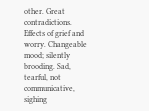other. Great contradictions. Effects of grief and worry. Changeable mood; silently brooding. Sad, tearful, not communicative, sighing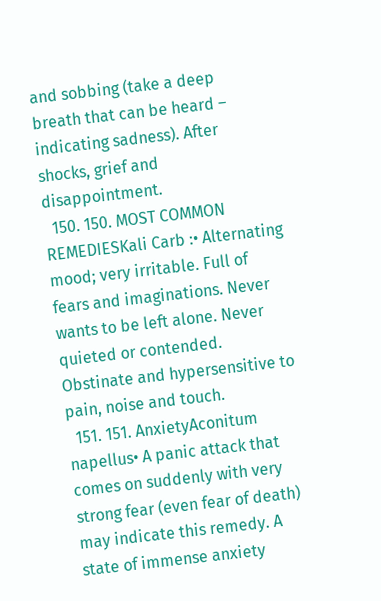and sobbing (take a deep breath that can be heard – indicating sadness). After shocks, grief and disappointment.
  150. 150. MOST COMMON REMEDIESKali Carb :• Alternating mood; very irritable. Full of fears and imaginations. Never wants to be left alone. Never quieted or contended. Obstinate and hypersensitive to pain, noise and touch.
  151. 151. AnxietyAconitum napellus• A panic attack that comes on suddenly with very strong fear (even fear of death) may indicate this remedy. A state of immense anxiety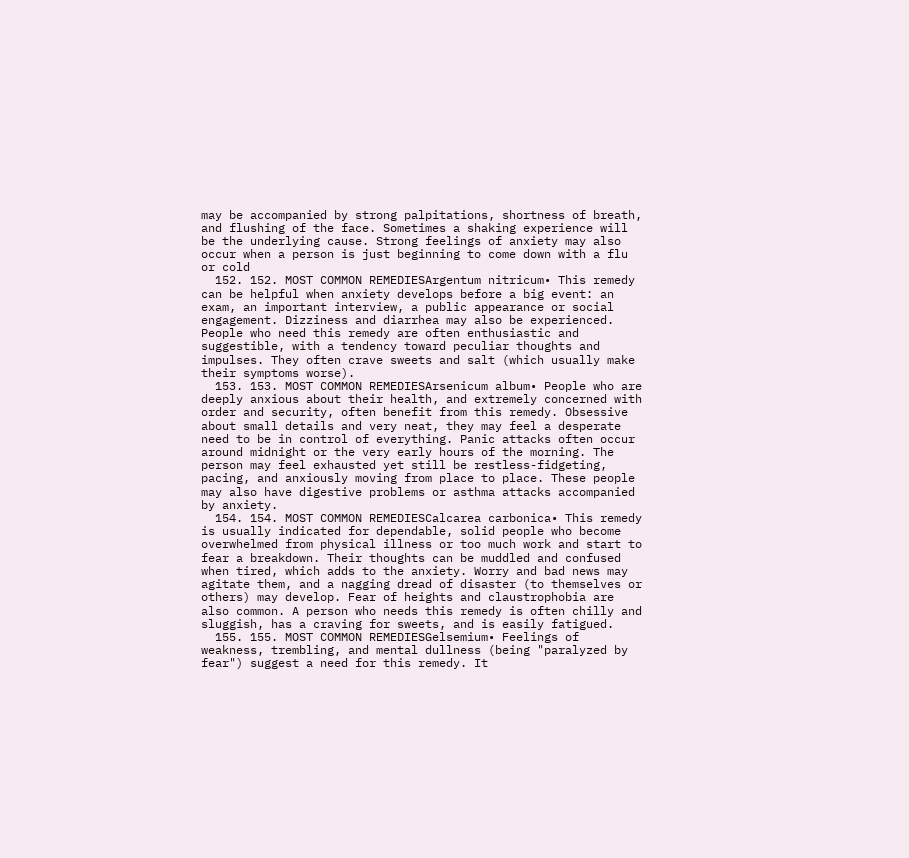may be accompanied by strong palpitations, shortness of breath, and flushing of the face. Sometimes a shaking experience will be the underlying cause. Strong feelings of anxiety may also occur when a person is just beginning to come down with a flu or cold
  152. 152. MOST COMMON REMEDIESArgentum nitricum• This remedy can be helpful when anxiety develops before a big event: an exam, an important interview, a public appearance or social engagement. Dizziness and diarrhea may also be experienced. People who need this remedy are often enthusiastic and suggestible, with a tendency toward peculiar thoughts and impulses. They often crave sweets and salt (which usually make their symptoms worse).
  153. 153. MOST COMMON REMEDIESArsenicum album• People who are deeply anxious about their health, and extremely concerned with order and security, often benefit from this remedy. Obsessive about small details and very neat, they may feel a desperate need to be in control of everything. Panic attacks often occur around midnight or the very early hours of the morning. The person may feel exhausted yet still be restless-fidgeting, pacing, and anxiously moving from place to place. These people may also have digestive problems or asthma attacks accompanied by anxiety.
  154. 154. MOST COMMON REMEDIESCalcarea carbonica• This remedy is usually indicated for dependable, solid people who become overwhelmed from physical illness or too much work and start to fear a breakdown. Their thoughts can be muddled and confused when tired, which adds to the anxiety. Worry and bad news may agitate them, and a nagging dread of disaster (to themselves or others) may develop. Fear of heights and claustrophobia are also common. A person who needs this remedy is often chilly and sluggish, has a craving for sweets, and is easily fatigued.
  155. 155. MOST COMMON REMEDIESGelsemium• Feelings of weakness, trembling, and mental dullness (being "paralyzed by fear") suggest a need for this remedy. It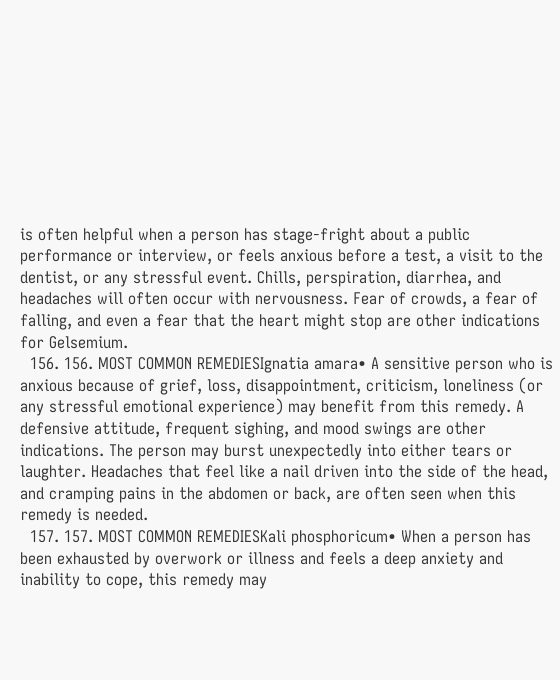is often helpful when a person has stage-fright about a public performance or interview, or feels anxious before a test, a visit to the dentist, or any stressful event. Chills, perspiration, diarrhea, and headaches will often occur with nervousness. Fear of crowds, a fear of falling, and even a fear that the heart might stop are other indications for Gelsemium.
  156. 156. MOST COMMON REMEDIESIgnatia amara• A sensitive person who is anxious because of grief, loss, disappointment, criticism, loneliness (or any stressful emotional experience) may benefit from this remedy. A defensive attitude, frequent sighing, and mood swings are other indications. The person may burst unexpectedly into either tears or laughter. Headaches that feel like a nail driven into the side of the head, and cramping pains in the abdomen or back, are often seen when this remedy is needed.
  157. 157. MOST COMMON REMEDIESKali phosphoricum• When a person has been exhausted by overwork or illness and feels a deep anxiety and inability to cope, this remedy may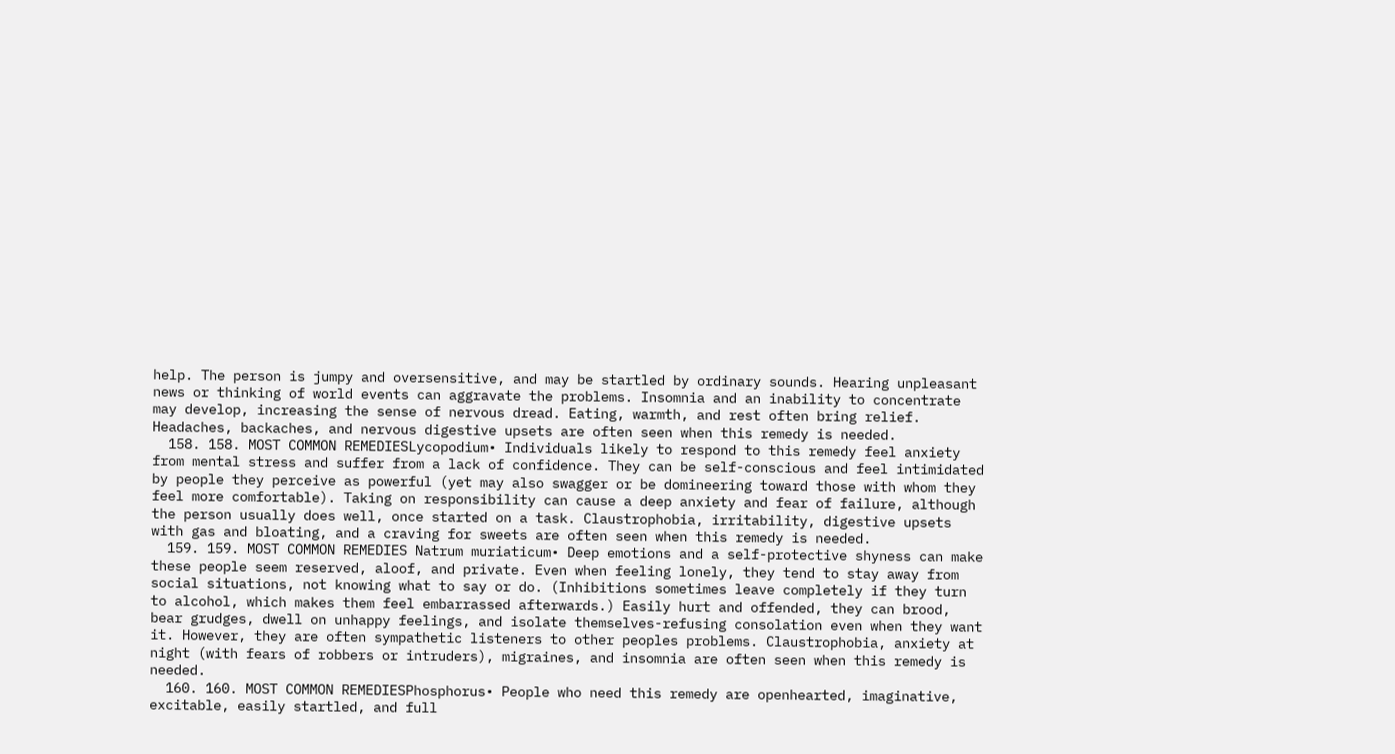help. The person is jumpy and oversensitive, and may be startled by ordinary sounds. Hearing unpleasant news or thinking of world events can aggravate the problems. Insomnia and an inability to concentrate may develop, increasing the sense of nervous dread. Eating, warmth, and rest often bring relief. Headaches, backaches, and nervous digestive upsets are often seen when this remedy is needed.
  158. 158. MOST COMMON REMEDIESLycopodium• Individuals likely to respond to this remedy feel anxiety from mental stress and suffer from a lack of confidence. They can be self-conscious and feel intimidated by people they perceive as powerful (yet may also swagger or be domineering toward those with whom they feel more comfortable). Taking on responsibility can cause a deep anxiety and fear of failure, although the person usually does well, once started on a task. Claustrophobia, irritability, digestive upsets with gas and bloating, and a craving for sweets are often seen when this remedy is needed.
  159. 159. MOST COMMON REMEDIES Natrum muriaticum• Deep emotions and a self-protective shyness can make these people seem reserved, aloof, and private. Even when feeling lonely, they tend to stay away from social situations, not knowing what to say or do. (Inhibitions sometimes leave completely if they turn to alcohol, which makes them feel embarrassed afterwards.) Easily hurt and offended, they can brood, bear grudges, dwell on unhappy feelings, and isolate themselves-refusing consolation even when they want it. However, they are often sympathetic listeners to other peoples problems. Claustrophobia, anxiety at night (with fears of robbers or intruders), migraines, and insomnia are often seen when this remedy is needed.
  160. 160. MOST COMMON REMEDIESPhosphorus• People who need this remedy are openhearted, imaginative, excitable, easily startled, and full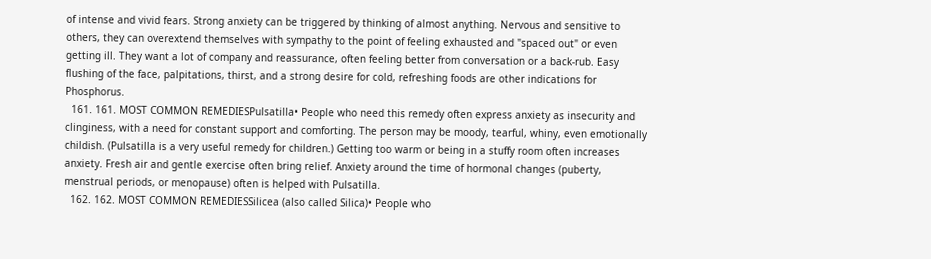of intense and vivid fears. Strong anxiety can be triggered by thinking of almost anything. Nervous and sensitive to others, they can overextend themselves with sympathy to the point of feeling exhausted and "spaced out" or even getting ill. They want a lot of company and reassurance, often feeling better from conversation or a back-rub. Easy flushing of the face, palpitations, thirst, and a strong desire for cold, refreshing foods are other indications for Phosphorus.
  161. 161. MOST COMMON REMEDIESPulsatilla• People who need this remedy often express anxiety as insecurity and clinginess, with a need for constant support and comforting. The person may be moody, tearful, whiny, even emotionally childish. (Pulsatilla is a very useful remedy for children.) Getting too warm or being in a stuffy room often increases anxiety. Fresh air and gentle exercise often bring relief. Anxiety around the time of hormonal changes (puberty, menstrual periods, or menopause) often is helped with Pulsatilla.
  162. 162. MOST COMMON REMEDIESSilicea (also called Silica)• People who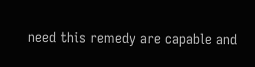need this remedy are capable and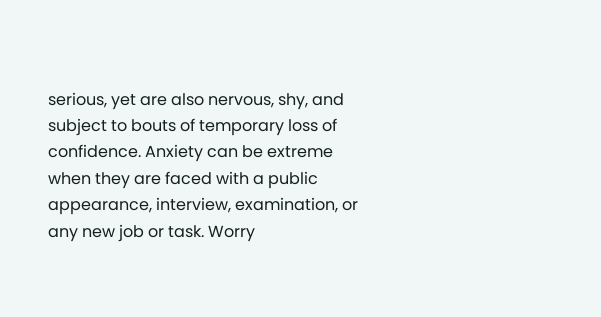serious, yet are also nervous, shy, and subject to bouts of temporary loss of confidence. Anxiety can be extreme when they are faced with a public appearance, interview, examination, or any new job or task. Worry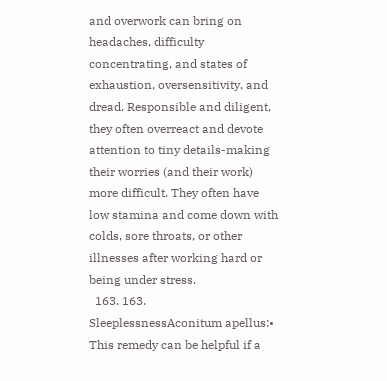and overwork can bring on headaches, difficulty concentrating, and states of exhaustion, oversensitivity, and dread. Responsible and diligent, they often overreact and devote attention to tiny details-making their worries (and their work) more difficult. They often have low stamina and come down with colds, sore throats, or other illnesses after working hard or being under stress.
  163. 163. SleeplessnessAconitum apellus:• This remedy can be helpful if a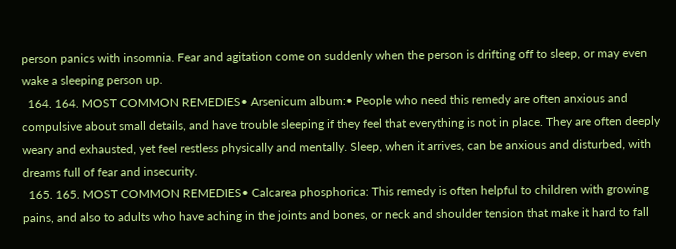person panics with insomnia. Fear and agitation come on suddenly when the person is drifting off to sleep, or may even wake a sleeping person up.
  164. 164. MOST COMMON REMEDIES• Arsenicum album:• People who need this remedy are often anxious and compulsive about small details, and have trouble sleeping if they feel that everything is not in place. They are often deeply weary and exhausted, yet feel restless physically and mentally. Sleep, when it arrives, can be anxious and disturbed, with dreams full of fear and insecurity.
  165. 165. MOST COMMON REMEDIES• Calcarea phosphorica: This remedy is often helpful to children with growing pains, and also to adults who have aching in the joints and bones, or neck and shoulder tension that make it hard to fall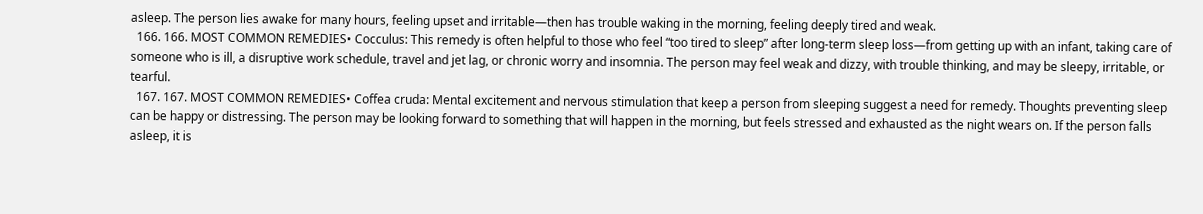asleep. The person lies awake for many hours, feeling upset and irritable—then has trouble waking in the morning, feeling deeply tired and weak.
  166. 166. MOST COMMON REMEDIES• Cocculus: This remedy is often helpful to those who feel “too tired to sleep” after long-term sleep loss—from getting up with an infant, taking care of someone who is ill, a disruptive work schedule, travel and jet lag, or chronic worry and insomnia. The person may feel weak and dizzy, with trouble thinking, and may be sleepy, irritable, or tearful.
  167. 167. MOST COMMON REMEDIES• Coffea cruda: Mental excitement and nervous stimulation that keep a person from sleeping suggest a need for remedy. Thoughts preventing sleep can be happy or distressing. The person may be looking forward to something that will happen in the morning, but feels stressed and exhausted as the night wears on. If the person falls asleep, it is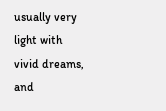usually very light with vivid dreams, and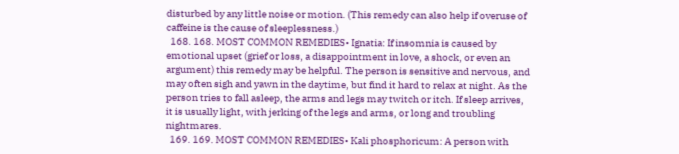disturbed by any little noise or motion. (This remedy can also help if overuse of caffeine is the cause of sleeplessness.)
  168. 168. MOST COMMON REMEDIES• Ignatia: If insomnia is caused by emotional upset (grief or loss, a disappointment in love, a shock, or even an argument) this remedy may be helpful. The person is sensitive and nervous, and may often sigh and yawn in the daytime, but find it hard to relax at night. As the person tries to fall asleep, the arms and legs may twitch or itch. If sleep arrives, it is usually light, with jerking of the legs and arms, or long and troubling nightmares.
  169. 169. MOST COMMON REMEDIES• Kali phosphoricum: A person with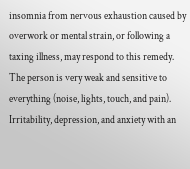insomnia from nervous exhaustion caused by overwork or mental strain, or following a taxing illness, may respond to this remedy. The person is very weak and sensitive to everything (noise, lights, touch, and pain). Irritability, depression, and anxiety with an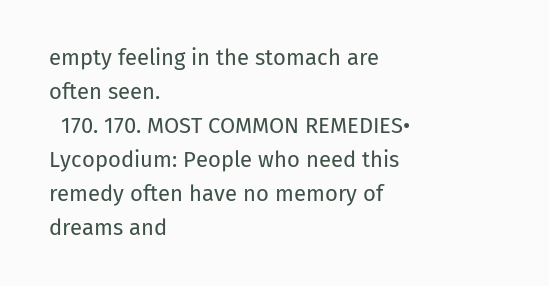empty feeling in the stomach are often seen.
  170. 170. MOST COMMON REMEDIES• Lycopodium: People who need this remedy often have no memory of dreams and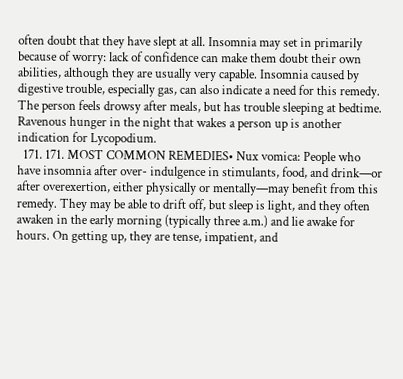often doubt that they have slept at all. Insomnia may set in primarily because of worry: lack of confidence can make them doubt their own abilities, although they are usually very capable. Insomnia caused by digestive trouble, especially gas, can also indicate a need for this remedy. The person feels drowsy after meals, but has trouble sleeping at bedtime. Ravenous hunger in the night that wakes a person up is another indication for Lycopodium.
  171. 171. MOST COMMON REMEDIES• Nux vomica: People who have insomnia after over- indulgence in stimulants, food, and drink—or after overexertion, either physically or mentally—may benefit from this remedy. They may be able to drift off, but sleep is light, and they often awaken in the early morning (typically three a.m.) and lie awake for hours. On getting up, they are tense, impatient, and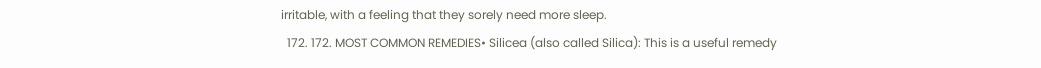irritable, with a feeling that they sorely need more sleep.
  172. 172. MOST COMMON REMEDIES• Silicea (also called Silica): This is a useful remedy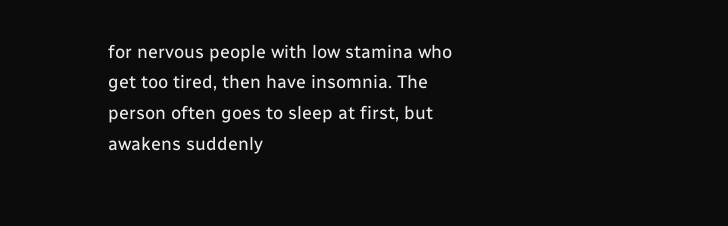for nervous people with low stamina who get too tired, then have insomnia. The person often goes to sleep at first, but awakens suddenly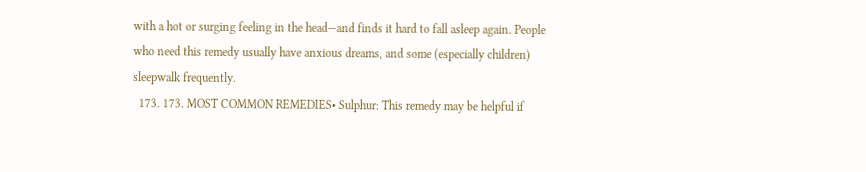with a hot or surging feeling in the head—and finds it hard to fall asleep again. People who need this remedy usually have anxious dreams, and some (especially children) sleepwalk frequently.
  173. 173. MOST COMMON REMEDIES• Sulphur: This remedy may be helpful if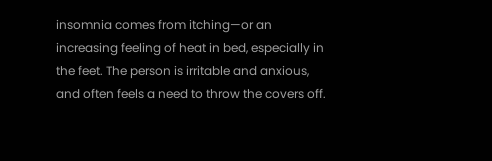insomnia comes from itching—or an increasing feeling of heat in bed, especially in the feet. The person is irritable and anxious, and often feels a need to throw the covers off.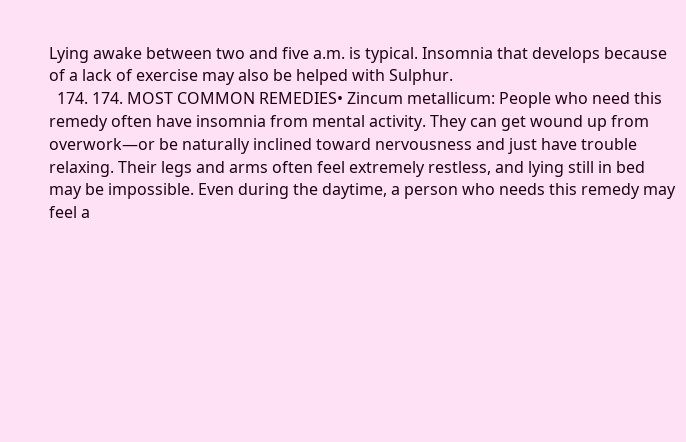Lying awake between two and five a.m. is typical. Insomnia that develops because of a lack of exercise may also be helped with Sulphur.
  174. 174. MOST COMMON REMEDIES• Zincum metallicum: People who need this remedy often have insomnia from mental activity. They can get wound up from overwork—or be naturally inclined toward nervousness and just have trouble relaxing. Their legs and arms often feel extremely restless, and lying still in bed may be impossible. Even during the daytime, a person who needs this remedy may feel a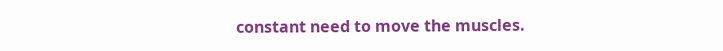constant need to move the muscles.